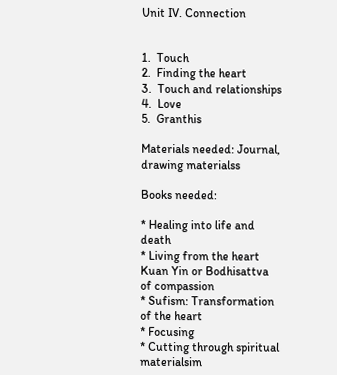Unit IV. Connection


1.  Touch
2.  Finding the heart
3.  Touch and relationships
4.  Love
5.  Granthis

Materials needed: Journal, drawing materialss

Books needed:

* Healing into life and death
* Living from the heart
Kuan Yin or Bodhisattva of compassion
* Sufism: Transformation of the heart
* Focusing
* Cutting through spiritual materialsim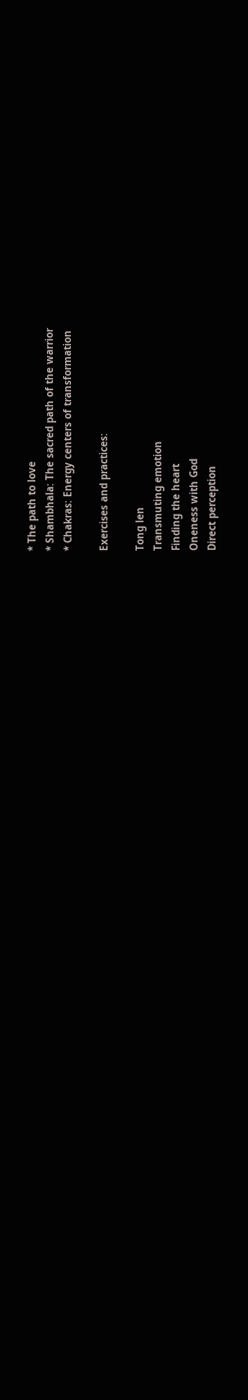* The path to love
* Shambhala: The sacred path of the warrior
* Chakras: Energy centers of transformation

Exercises and practices:

Tong len
Transmuting emotion
Finding the heart
Oneness with God
Direct perception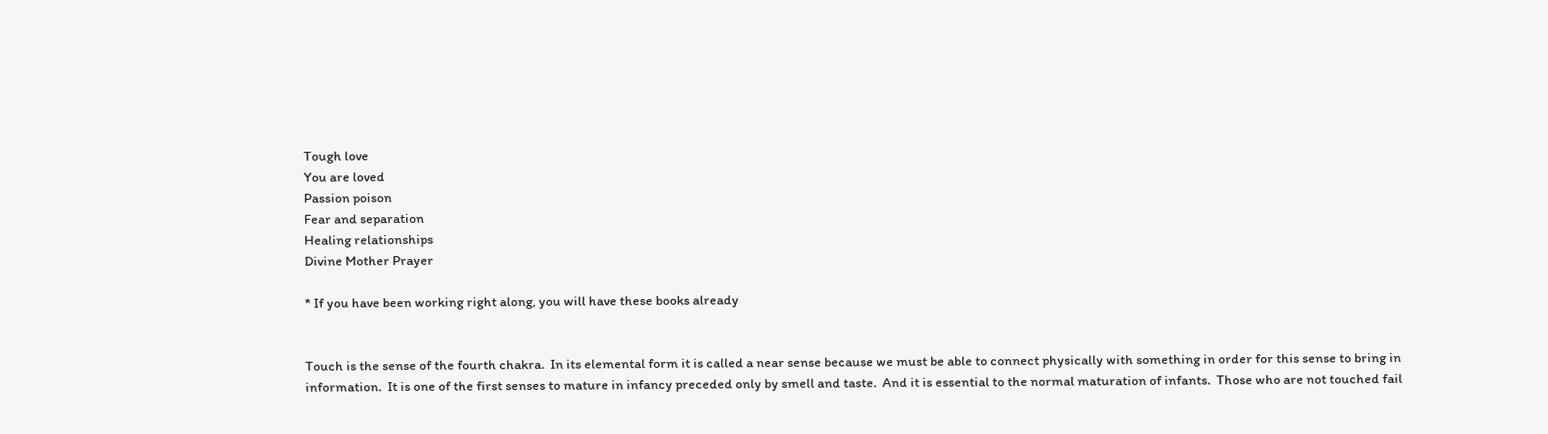Tough love
You are loved
Passion poison
Fear and separation
Healing relationships
Divine Mother Prayer

* If you have been working right along, you will have these books already


Touch is the sense of the fourth chakra.  In its elemental form it is called a near sense because we must be able to connect physically with something in order for this sense to bring in information.  It is one of the first senses to mature in infancy preceded only by smell and taste.  And it is essential to the normal maturation of infants.  Those who are not touched fail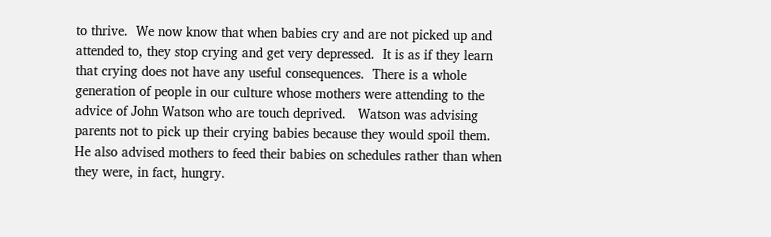to thrive.  We now know that when babies cry and are not picked up and attended to, they stop crying and get very depressed.  It is as if they learn that crying does not have any useful consequences.  There is a whole generation of people in our culture whose mothers were attending to the advice of John Watson who are touch deprived.   Watson was advising parents not to pick up their crying babies because they would spoil them.  He also advised mothers to feed their babies on schedules rather than when they were, in fact, hungry.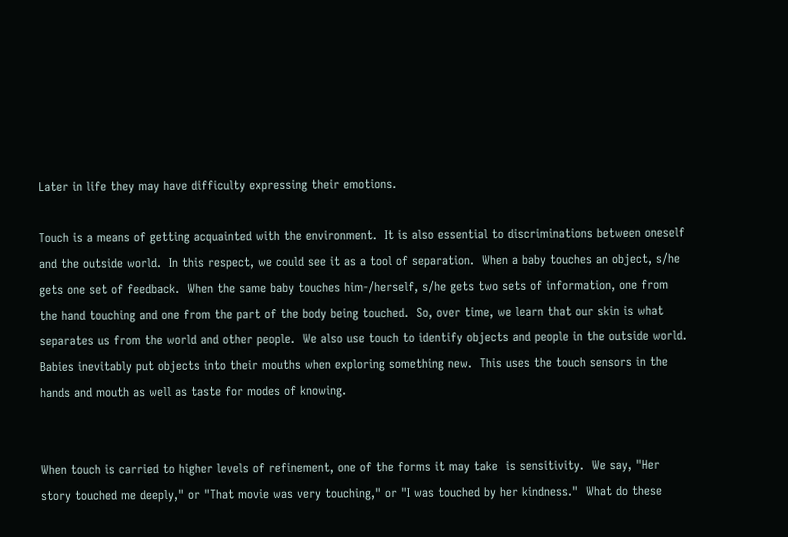Later in life they may have difficulty expressing their emotions.

Touch is a means of getting acquainted with the environment.  It is also essential to discriminations between oneself and the outside world.  In this respect, we could see it as a tool of separation.  When a baby touches an object, s/he gets one set of feedback.  When the same baby touches him-/herself, s/he gets two sets of information, one from the hand touching and one from the part of the body being touched.  So, over time, we learn that our skin is what separates us from the world and other people.  We also use touch to identify objects and people in the outside world.  Babies inevitably put objects into their mouths when exploring something new.  This uses the touch sensors in the hands and mouth as well as taste for modes of knowing.


When touch is carried to higher levels of refinement, one of the forms it may take  is sensitivity.  We say, "Her story touched me deeply," or "That movie was very touching," or "I was touched by her kindness."  What do these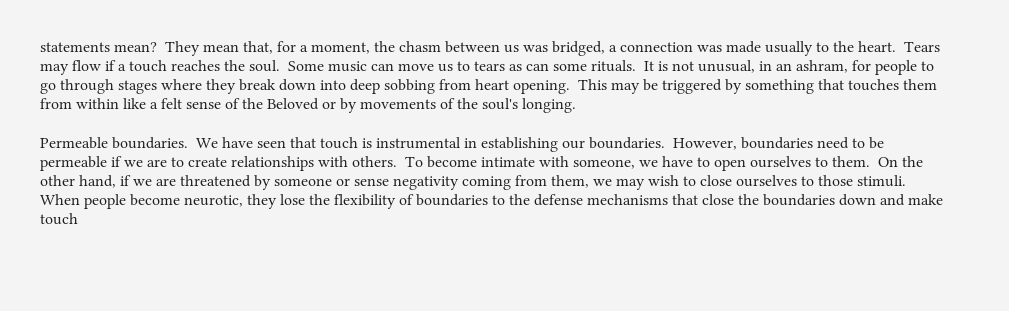statements mean?  They mean that, for a moment, the chasm between us was bridged, a connection was made usually to the heart.  Tears may flow if a touch reaches the soul.  Some music can move us to tears as can some rituals.  It is not unusual, in an ashram, for people to go through stages where they break down into deep sobbing from heart opening.  This may be triggered by something that touches them from within like a felt sense of the Beloved or by movements of the soul's longing.

Permeable boundaries.  We have seen that touch is instrumental in establishing our boundaries.  However, boundaries need to be permeable if we are to create relationships with others.  To become intimate with someone, we have to open ourselves to them.  On the other hand, if we are threatened by someone or sense negativity coming from them, we may wish to close ourselves to those stimuli.  When people become neurotic, they lose the flexibility of boundaries to the defense mechanisms that close the boundaries down and make touch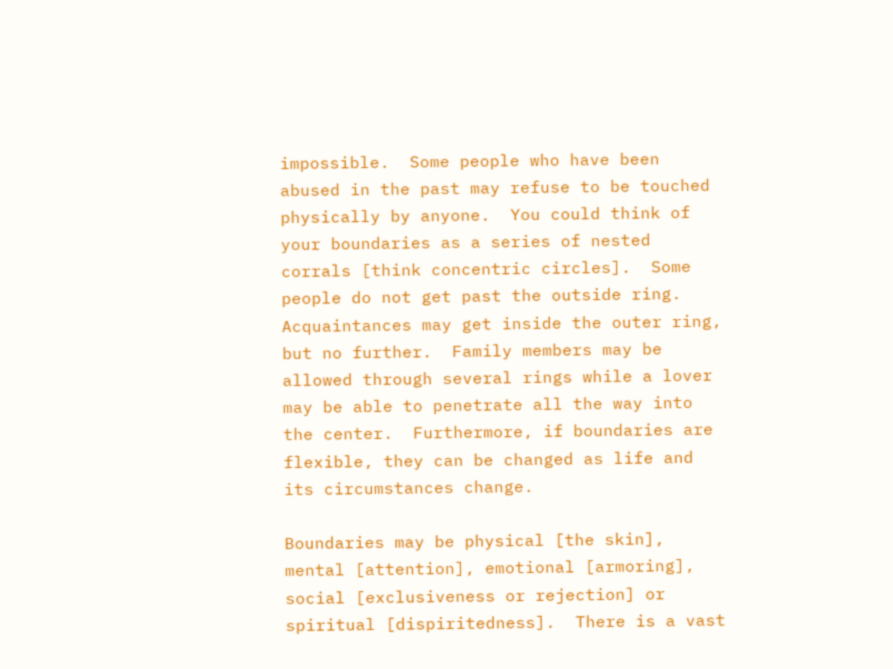impossible.  Some people who have been abused in the past may refuse to be touched physically by anyone.  You could think of your boundaries as a series of nested corrals [think concentric circles].  Some people do not get past the outside ring.  Acquaintances may get inside the outer ring, but no further.  Family members may be allowed through several rings while a lover may be able to penetrate all the way into the center.  Furthermore, if boundaries are flexible, they can be changed as life and its circumstances change.

Boundaries may be physical [the skin], mental [attention], emotional [armoring], social [exclusiveness or rejection] or spiritual [dispiritedness].  There is a vast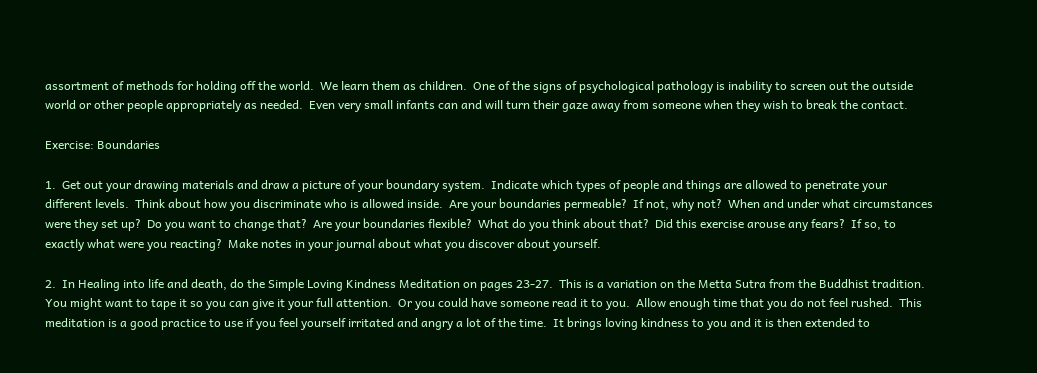assortment of methods for holding off the world.  We learn them as children.  One of the signs of psychological pathology is inability to screen out the outside world or other people appropriately as needed.  Even very small infants can and will turn their gaze away from someone when they wish to break the contact.

Exercise: Boundaries

1.  Get out your drawing materials and draw a picture of your boundary system.  Indicate which types of people and things are allowed to penetrate your different levels.  Think about how you discriminate who is allowed inside.  Are your boundaries permeable?  If not, why not?  When and under what circumstances were they set up?  Do you want to change that?  Are your boundaries flexible?  What do you think about that?  Did this exercise arouse any fears?  If so, to exactly what were you reacting?  Make notes in your journal about what you discover about yourself.

2.  In Healing into life and death, do the Simple Loving Kindness Meditation on pages 23-27.  This is a variation on the Metta Sutra from the Buddhist tradition.  You might want to tape it so you can give it your full attention.  Or you could have someone read it to you.  Allow enough time that you do not feel rushed.  This meditation is a good practice to use if you feel yourself irritated and angry a lot of the time.  It brings loving kindness to you and it is then extended to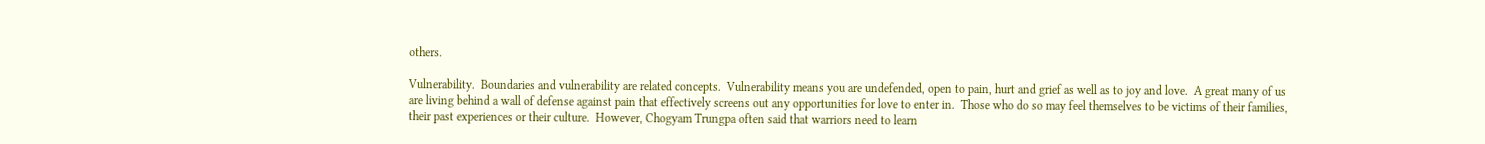others.

Vulnerability.  Boundaries and vulnerability are related concepts.  Vulnerability means you are undefended, open to pain, hurt and grief as well as to joy and love.  A great many of us are living behind a wall of defense against pain that effectively screens out any opportunities for love to enter in.  Those who do so may feel themselves to be victims of their families, their past experiences or their culture.  However, Chogyam Trungpa often said that warriors need to learn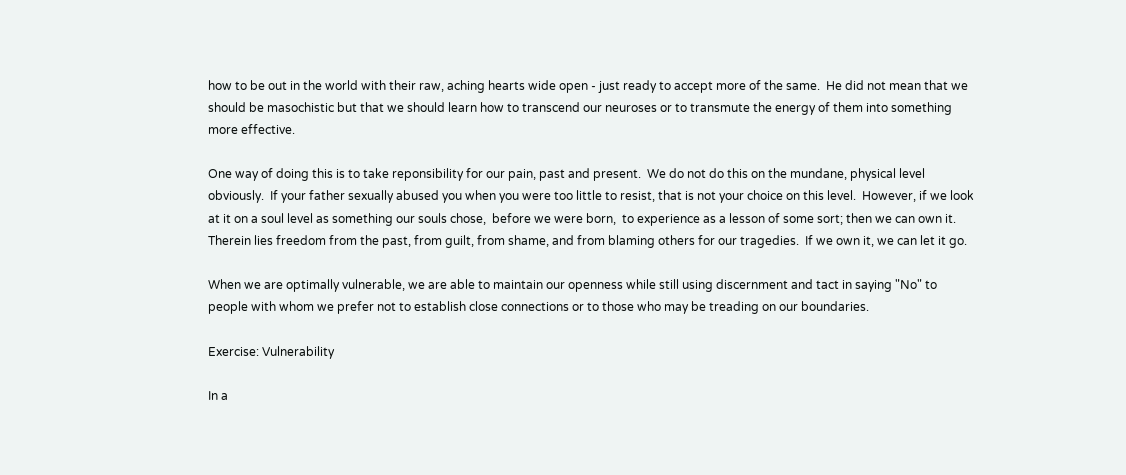how to be out in the world with their raw, aching hearts wide open - just ready to accept more of the same.  He did not mean that we should be masochistic but that we should learn how to transcend our neuroses or to transmute the energy of them into something more effective.

One way of doing this is to take reponsibility for our pain, past and present.  We do not do this on the mundane, physical level obviously.  If your father sexually abused you when you were too little to resist, that is not your choice on this level.  However, if we look at it on a soul level as something our souls chose,  before we were born,  to experience as a lesson of some sort; then we can own it.  Therein lies freedom from the past, from guilt, from shame, and from blaming others for our tragedies.  If we own it, we can let it go.

When we are optimally vulnerable, we are able to maintain our openness while still using discernment and tact in saying "No" to people with whom we prefer not to establish close connections or to those who may be treading on our boundaries.

Exercise: Vulnerability

In a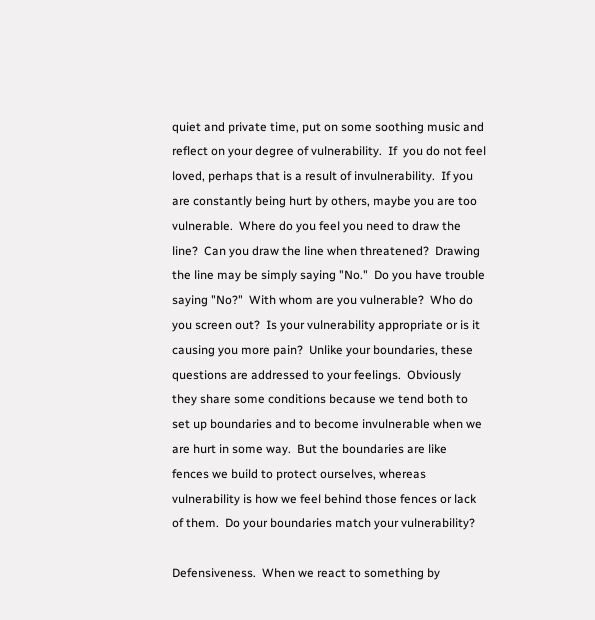quiet and private time, put on some soothing music and reflect on your degree of vulnerability.  If  you do not feel loved, perhaps that is a result of invulnerability.  If you are constantly being hurt by others, maybe you are too vulnerable.  Where do you feel you need to draw the line?  Can you draw the line when threatened?  Drawing the line may be simply saying "No."  Do you have trouble saying "No?"  With whom are you vulnerable?  Who do you screen out?  Is your vulnerability appropriate or is it causing you more pain?  Unlike your boundaries, these questions are addressed to your feelings.  Obviously they share some conditions because we tend both to set up boundaries and to become invulnerable when we are hurt in some way.  But the boundaries are like fences we build to protect ourselves, whereas vulnerability is how we feel behind those fences or lack of them.  Do your boundaries match your vulnerability?

Defensiveness.  When we react to something by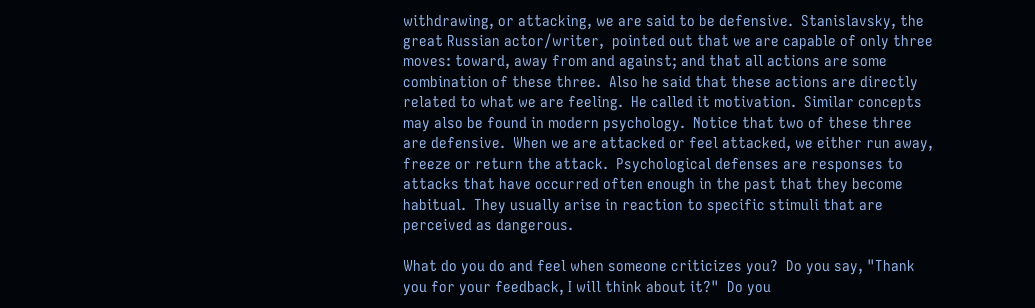withdrawing, or attacking, we are said to be defensive.  Stanislavsky, the great Russian actor/writer,  pointed out that we are capable of only three moves: toward, away from and against; and that all actions are some combination of these three.  Also he said that these actions are directly related to what we are feeling.  He called it motivation.  Similar concepts may also be found in modern psychology.  Notice that two of these three are defensive.  When we are attacked or feel attacked, we either run away, freeze or return the attack.  Psychological defenses are responses to attacks that have occurred often enough in the past that they become habitual.  They usually arise in reaction to specific stimuli that are perceived as dangerous.

What do you do and feel when someone criticizes you?  Do you say, "Thank you for your feedback, I will think about it?"  Do you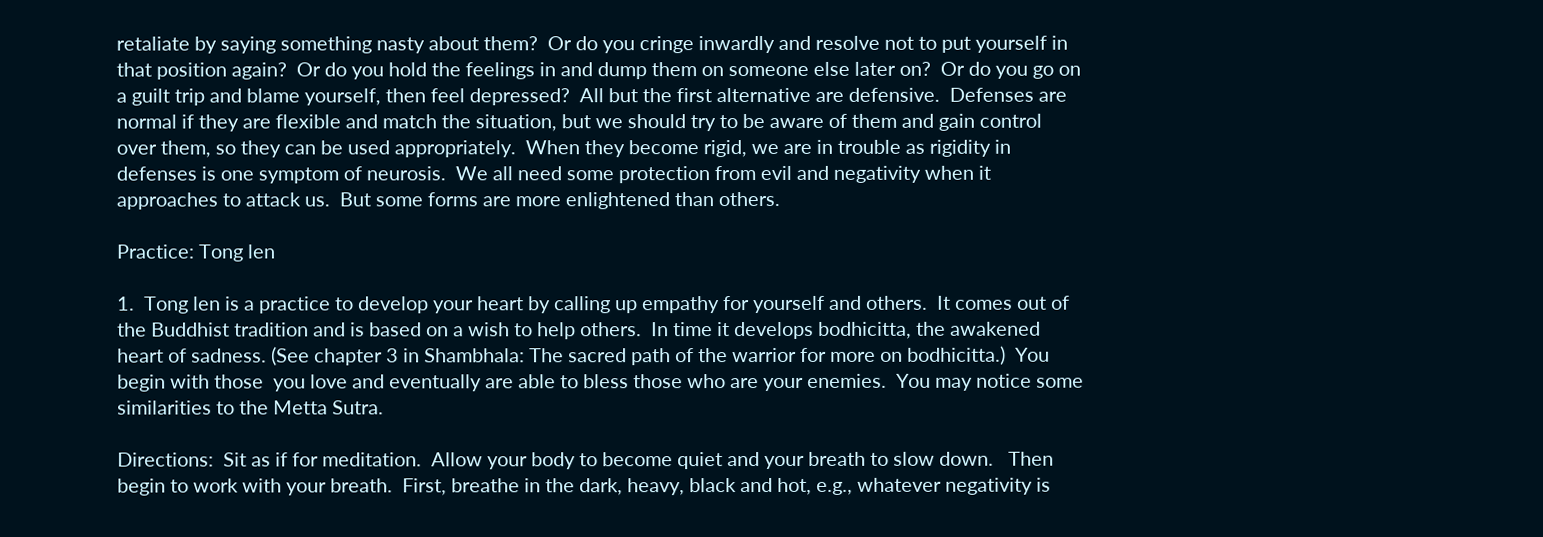retaliate by saying something nasty about them?  Or do you cringe inwardly and resolve not to put yourself in that position again?  Or do you hold the feelings in and dump them on someone else later on?  Or do you go on a guilt trip and blame yourself, then feel depressed?  All but the first alternative are defensive.  Defenses are normal if they are flexible and match the situation, but we should try to be aware of them and gain control over them, so they can be used appropriately.  When they become rigid, we are in trouble as rigidity in defenses is one symptom of neurosis.  We all need some protection from evil and negativity when it approaches to attack us.  But some forms are more enlightened than others.

Practice: Tong len

1.  Tong len is a practice to develop your heart by calling up empathy for yourself and others.  It comes out of the Buddhist tradition and is based on a wish to help others.  In time it develops bodhicitta, the awakened heart of sadness. (See chapter 3 in Shambhala: The sacred path of the warrior for more on bodhicitta.)  You begin with those  you love and eventually are able to bless those who are your enemies.  You may notice some similarities to the Metta Sutra.

Directions:  Sit as if for meditation.  Allow your body to become quiet and your breath to slow down.   Then begin to work with your breath.  First, breathe in the dark, heavy, black and hot, e.g., whatever negativity is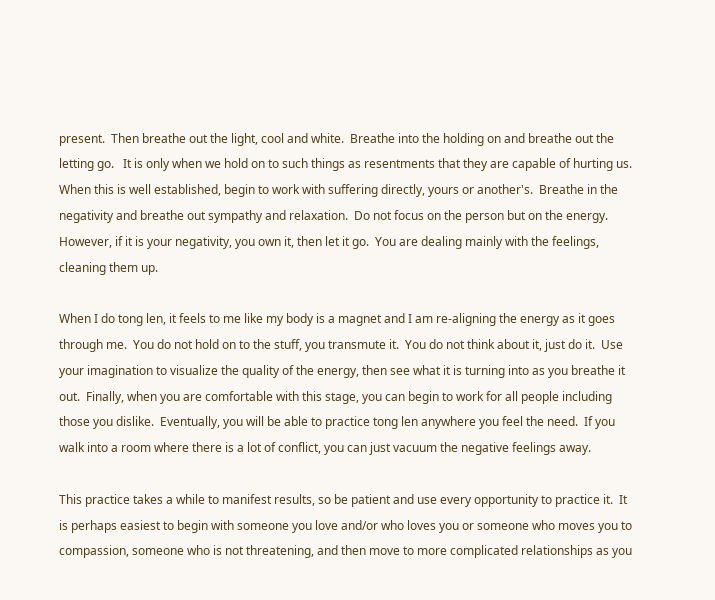present.  Then breathe out the light, cool and white.  Breathe into the holding on and breathe out the letting go.   It is only when we hold on to such things as resentments that they are capable of hurting us.  When this is well established, begin to work with suffering directly, yours or another's.  Breathe in the negativity and breathe out sympathy and relaxation.  Do not focus on the person but on the energy.  However, if it is your negativity, you own it, then let it go.  You are dealing mainly with the feelings, cleaning them up.

When I do tong len, it feels to me like my body is a magnet and I am re-aligning the energy as it goes through me.  You do not hold on to the stuff, you transmute it.  You do not think about it, just do it.  Use your imagination to visualize the quality of the energy, then see what it is turning into as you breathe it out.  Finally, when you are comfortable with this stage, you can begin to work for all people including those you dislike.  Eventually, you will be able to practice tong len anywhere you feel the need.  If you walk into a room where there is a lot of conflict, you can just vacuum the negative feelings away.

This practice takes a while to manifest results, so be patient and use every opportunity to practice it.  It is perhaps easiest to begin with someone you love and/or who loves you or someone who moves you to compassion, someone who is not threatening, and then move to more complicated relationships as you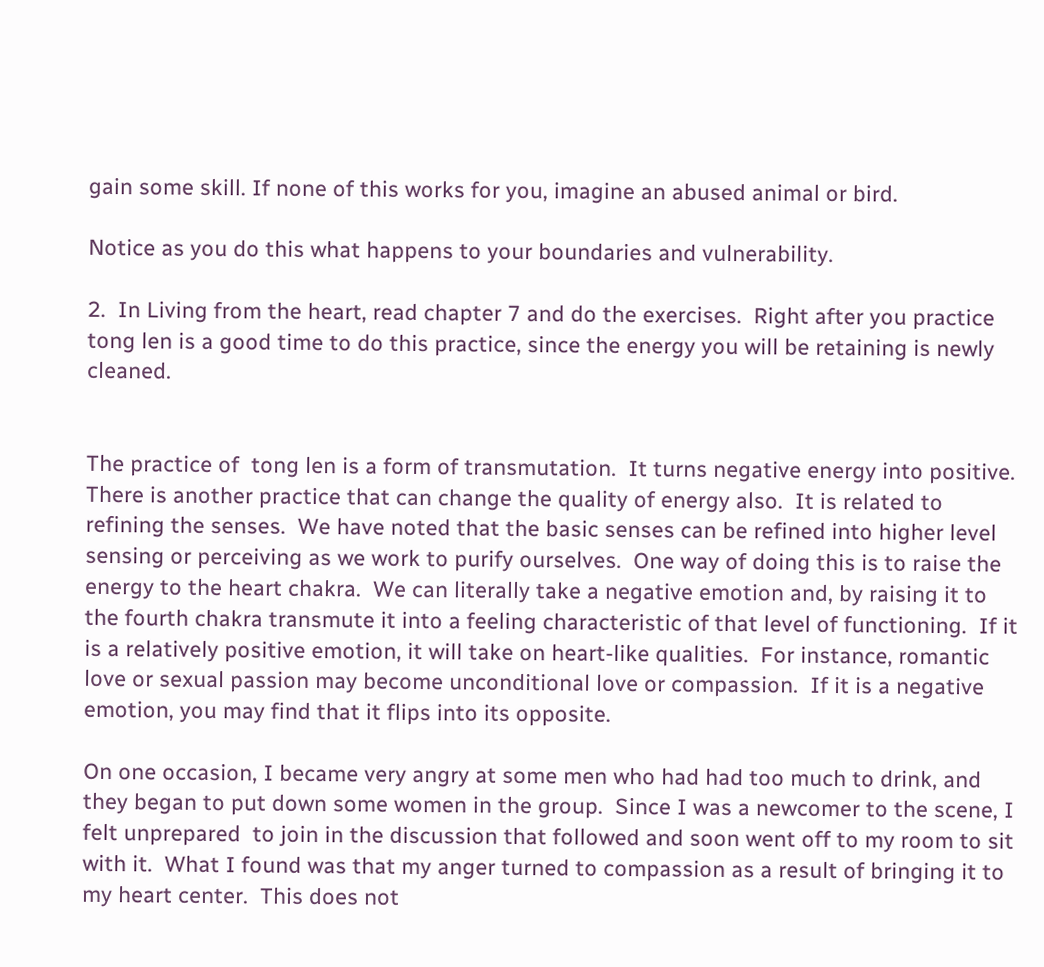gain some skill. If none of this works for you, imagine an abused animal or bird.

Notice as you do this what happens to your boundaries and vulnerability.

2.  In Living from the heart, read chapter 7 and do the exercises.  Right after you practice tong len is a good time to do this practice, since the energy you will be retaining is newly cleaned.


The practice of  tong len is a form of transmutation.  It turns negative energy into positive.  There is another practice that can change the quality of energy also.  It is related to refining the senses.  We have noted that the basic senses can be refined into higher level sensing or perceiving as we work to purify ourselves.  One way of doing this is to raise the energy to the heart chakra.  We can literally take a negative emotion and, by raising it to the fourth chakra transmute it into a feeling characteristic of that level of functioning.  If it is a relatively positive emotion, it will take on heart-like qualities.  For instance, romantic love or sexual passion may become unconditional love or compassion.  If it is a negative emotion, you may find that it flips into its opposite.

On one occasion, I became very angry at some men who had had too much to drink, and they began to put down some women in the group.  Since I was a newcomer to the scene, I felt unprepared  to join in the discussion that followed and soon went off to my room to sit with it.  What I found was that my anger turned to compassion as a result of bringing it to my heart center.  This does not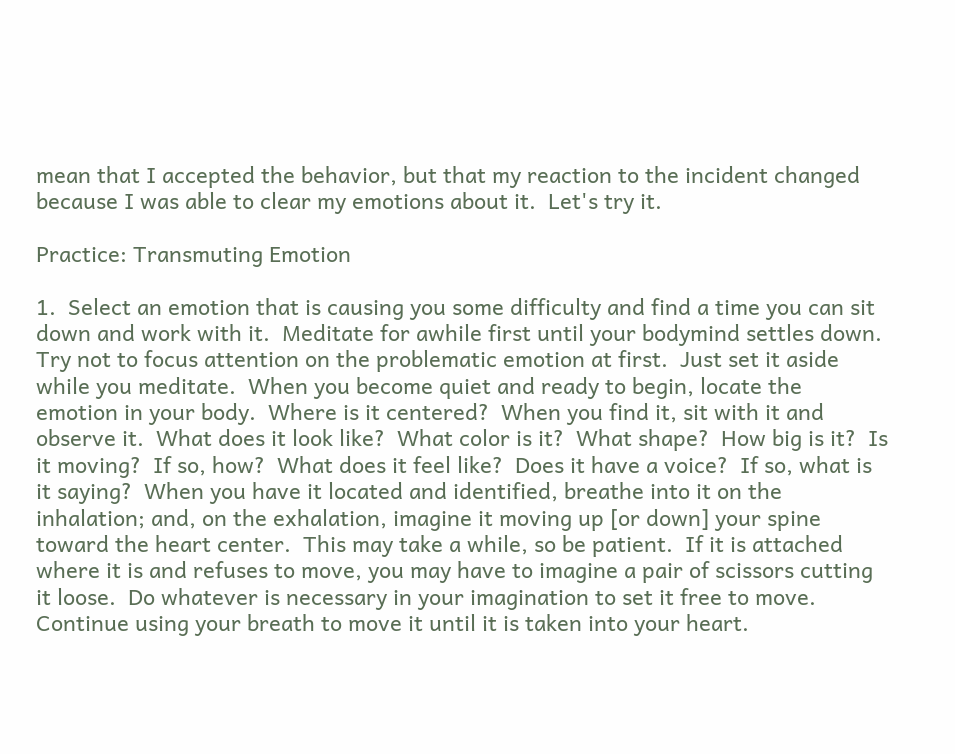mean that I accepted the behavior, but that my reaction to the incident changed because I was able to clear my emotions about it.  Let's try it.

Practice: Transmuting Emotion

1.  Select an emotion that is causing you some difficulty and find a time you can sit down and work with it.  Meditate for awhile first until your bodymind settles down.  Try not to focus attention on the problematic emotion at first.  Just set it aside while you meditate.  When you become quiet and ready to begin, locate the emotion in your body.  Where is it centered?  When you find it, sit with it and observe it.  What does it look like?  What color is it?  What shape?  How big is it?  Is it moving?  If so, how?  What does it feel like?  Does it have a voice?  If so, what is it saying?  When you have it located and identified, breathe into it on the inhalation; and, on the exhalation, imagine it moving up [or down] your spine toward the heart center.  This may take a while, so be patient.  If it is attached where it is and refuses to move, you may have to imagine a pair of scissors cutting it loose.  Do whatever is necessary in your imagination to set it free to move.  Continue using your breath to move it until it is taken into your heart.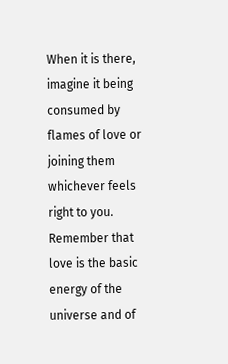When it is there, imagine it being consumed by flames of love or joining them whichever feels right to you.  Remember that love is the basic energy of the universe and of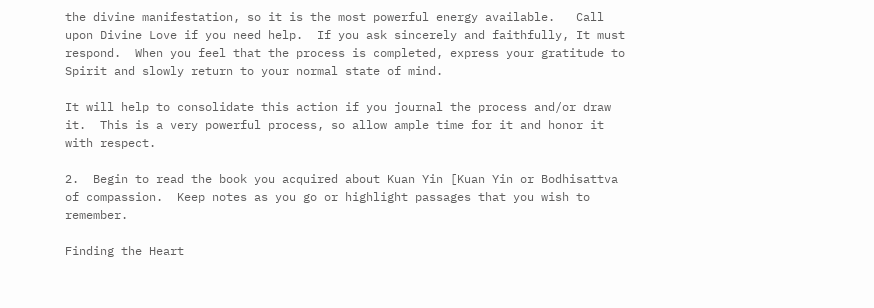the divine manifestation, so it is the most powerful energy available.   Call upon Divine Love if you need help.  If you ask sincerely and faithfully, It must respond.  When you feel that the process is completed, express your gratitude to Spirit and slowly return to your normal state of mind.

It will help to consolidate this action if you journal the process and/or draw it.  This is a very powerful process, so allow ample time for it and honor it with respect.

2.  Begin to read the book you acquired about Kuan Yin [Kuan Yin or Bodhisattva of compassion.  Keep notes as you go or highlight passages that you wish to remember.

Finding the Heart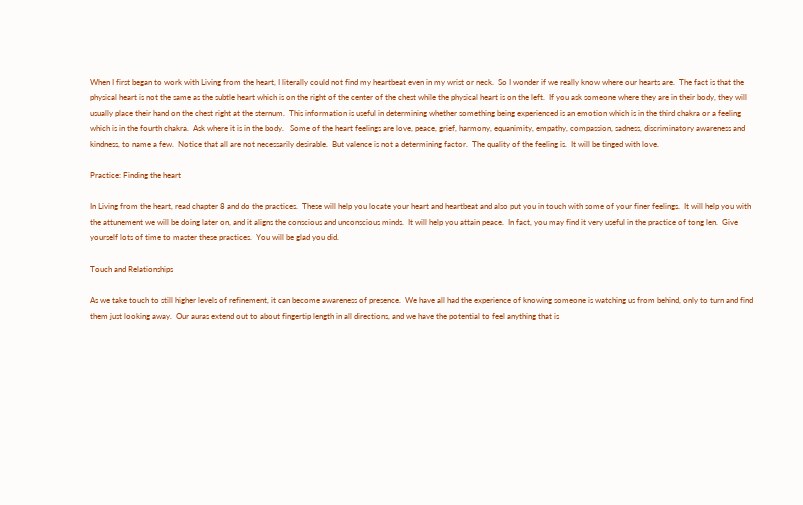When I first began to work with Living from the heart, I literally could not find my heartbeat even in my wrist or neck.  So I wonder if we really know where our hearts are.  The fact is that the physical heart is not the same as the subtle heart which is on the right of the center of the chest while the physical heart is on the left.  If you ask someone where they are in their body, they will usually place their hand on the chest right at the sternum.  This information is useful in determining whether something being experienced is an emotion which is in the third chakra or a feeling which is in the fourth chakra.  Ask where it is in the body.   Some of the heart feelings are love, peace, grief, harmony, equanimity, empathy, compassion, sadness, discriminatory awareness and kindness, to name a few.  Notice that all are not necessarily desirable.  But valence is not a determining factor.  The quality of the feeling is.  It will be tinged with love.

Practice: Finding the heart

In Living from the heart, read chapter 8 and do the practices.  These will help you locate your heart and heartbeat and also put you in touch with some of your finer feelings.  It will help you with the attunement we will be doing later on, and it aligns the conscious and unconscious minds.  It will help you attain peace.  In fact, you may find it very useful in the practice of tong len.  Give yourself lots of time to master these practices.  You will be glad you did.

Touch and Relationships

As we take touch to still higher levels of refinement, it can become awareness of presence.  We have all had the experience of knowing someone is watching us from behind, only to turn and find them just looking away.  Our auras extend out to about fingertip length in all directions, and we have the potential to feel anything that is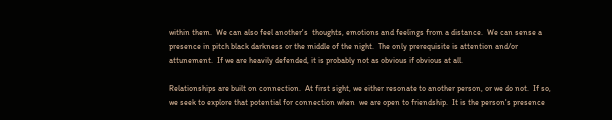within them.  We can also feel another's  thoughts, emotions and feelings from a distance.  We can sense a presence in pitch black darkness or the middle of the night.  The only prerequisite is attention and/or attunement.  If we are heavily defended, it is probably not as obvious if obvious at all.

Relationships are built on connection.  At first sight, we either resonate to another person, or we do not.  If so, we seek to explore that potential for connection when  we are open to friendship.  It is the person's presence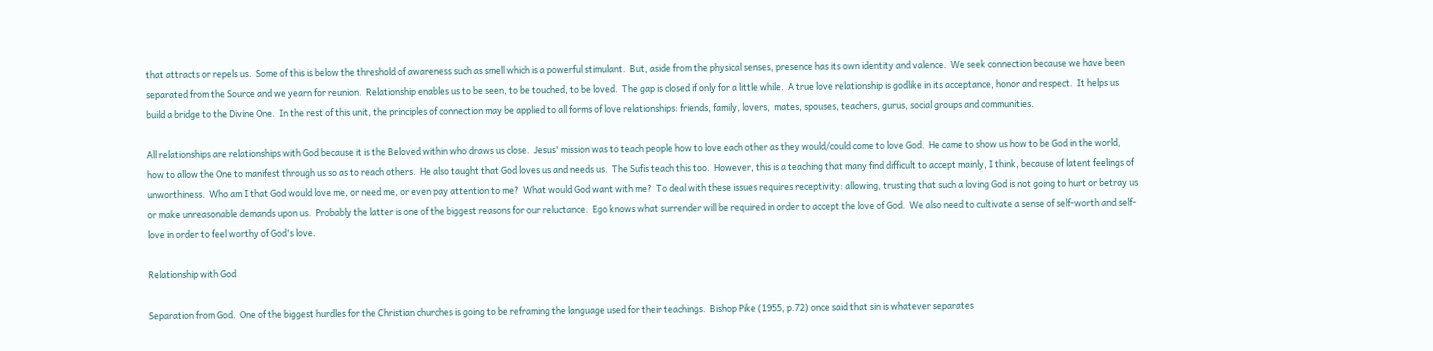that attracts or repels us.  Some of this is below the threshold of awareness such as smell which is a powerful stimulant.  But, aside from the physical senses, presence has its own identity and valence.  We seek connection because we have been separated from the Source and we yearn for reunion.  Relationship enables us to be seen, to be touched, to be loved.  The gap is closed if only for a little while.  A true love relationship is godlike in its acceptance, honor and respect.  It helps us build a bridge to the Divine One.  In the rest of this unit, the principles of connection may be applied to all forms of love relationships: friends, family, lovers,  mates, spouses, teachers, gurus, social groups and communities.

All relationships are relationships with God because it is the Beloved within who draws us close.  Jesus' mission was to teach people how to love each other as they would/could come to love God.  He came to show us how to be God in the world, how to allow the One to manifest through us so as to reach others.  He also taught that God loves us and needs us.  The Sufis teach this too.  However, this is a teaching that many find difficult to accept mainly, I think, because of latent feelings of unworthiness.  Who am I that God would love me, or need me, or even pay attention to me?  What would God want with me?  To deal with these issues requires receptivity: allowing, trusting that such a loving God is not going to hurt or betray us or make unreasonable demands upon us.  Probably the latter is one of the biggest reasons for our reluctance.  Ego knows what surrender will be required in order to accept the love of God.  We also need to cultivate a sense of self-worth and self-love in order to feel worthy of God's love.

Relationship with God

Separation from God.  One of the biggest hurdles for the Christian churches is going to be reframing the language used for their teachings.  Bishop Pike (1955, p.72) once said that sin is whatever separates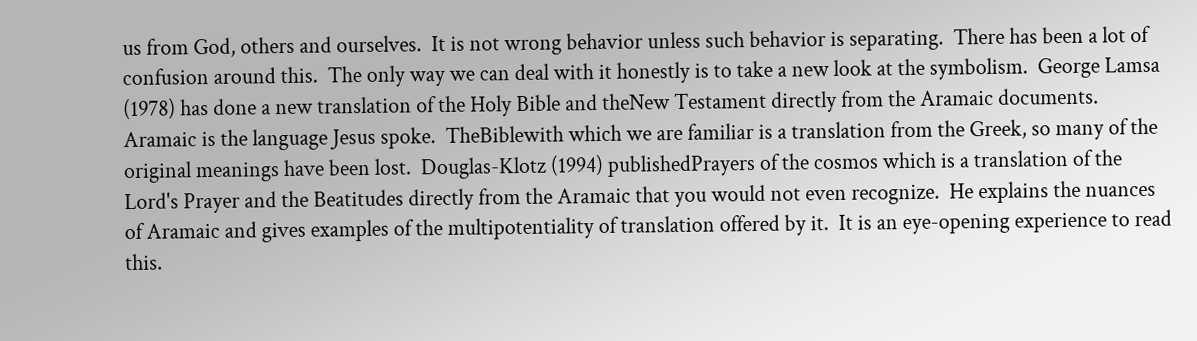us from God, others and ourselves.  It is not wrong behavior unless such behavior is separating.  There has been a lot of confusion around this.  The only way we can deal with it honestly is to take a new look at the symbolism.  George Lamsa (1978) has done a new translation of the Holy Bible and theNew Testament directly from the Aramaic documents.  Aramaic is the language Jesus spoke.  TheBiblewith which we are familiar is a translation from the Greek, so many of the original meanings have been lost.  Douglas-Klotz (1994) publishedPrayers of the cosmos which is a translation of the Lord's Prayer and the Beatitudes directly from the Aramaic that you would not even recognize.  He explains the nuances of Aramaic and gives examples of the multipotentiality of translation offered by it.  It is an eye-opening experience to read this.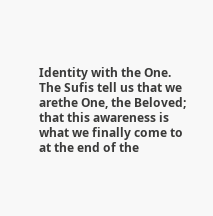Identity with the One.  The Sufis tell us that we arethe One, the Beloved; that this awareness is what we finally come to at the end of the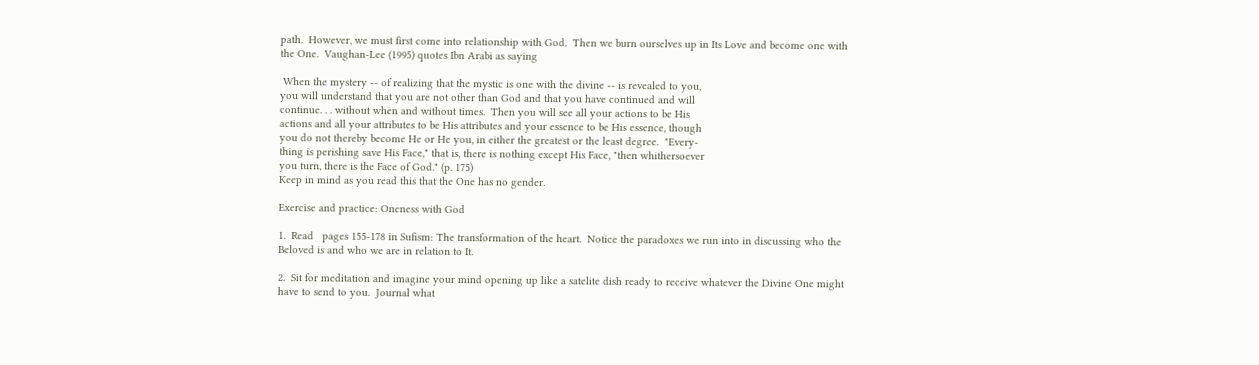path.  However, we must first come into relationship with God.  Then we burn ourselves up in Its Love and become one with the One.  Vaughan-Lee (1995) quotes Ibn Arabi as saying

 When the mystery -- of realizing that the mystic is one with the divine -- is revealed to you,
you will understand that you are not other than God and that you have continued and will
continue. . . without when and without times.  Then you will see all your actions to be His
actions and all your attributes to be His attributes and your essence to be His essence, though
you do not thereby become He or He you, in either the greatest or the least degree.  "Every-
thing is perishing save His Face," that is, there is nothing except His Face, "then whithersoever
you turn, there is the Face of God." (p. 175)
Keep in mind as you read this that the One has no gender.

Exercise and practice: Oneness with God

1.  Read   pages 155-178 in Sufism: The transformation of the heart.  Notice the paradoxes we run into in discussing who the Beloved is and who we are in relation to It.

2.  Sit for meditation and imagine your mind opening up like a satelite dish ready to receive whatever the Divine One might have to send to you.  Journal what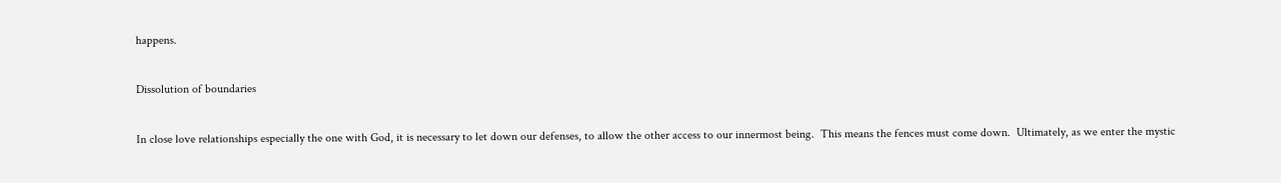happens.

Dissolution of boundaries

In close love relationships especially the one with God, it is necessary to let down our defenses, to allow the other access to our innermost being.  This means the fences must come down.  Ultimately, as we enter the mystic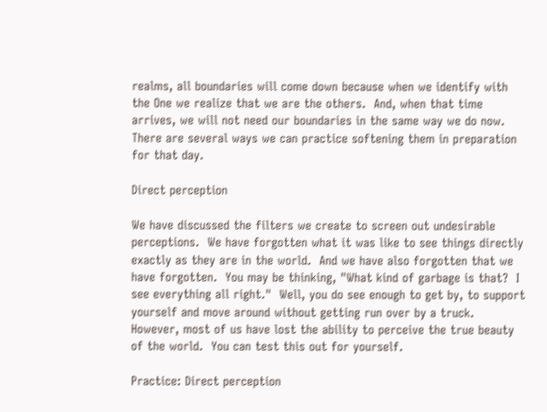realms, all boundaries will come down because when we identify with the One we realize that we are the others.  And, when that time arrives, we will not need our boundaries in the same way we do now.  There are several ways we can practice softening them in preparation for that day.

Direct perception

We have discussed the filters we create to screen out undesirable perceptions.  We have forgotten what it was like to see things directly exactly as they are in the world.  And we have also forgotten that we have forgotten.  You may be thinking, "What kind of garbage is that?  I see everything all right."  Well, you do see enough to get by, to support  yourself and move around without getting run over by a truck.  However, most of us have lost the ability to perceive the true beauty of the world.  You can test this out for yourself.

Practice: Direct perception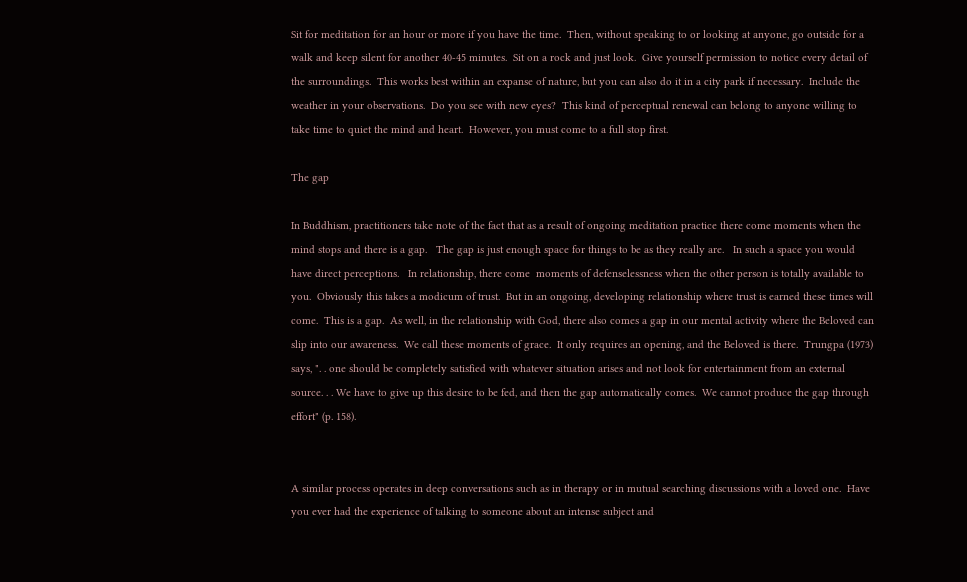Sit for meditation for an hour or more if you have the time.  Then, without speaking to or looking at anyone, go outside for a walk and keep silent for another 40-45 minutes.  Sit on a rock and just look.  Give yourself permission to notice every detail of the surroundings.  This works best within an expanse of nature, but you can also do it in a city park if necessary.  Include the weather in your observations.  Do you see with new eyes?  This kind of perceptual renewal can belong to anyone willing to take time to quiet the mind and heart.  However, you must come to a full stop first.

The gap

In Buddhism, practitioners take note of the fact that as a result of ongoing meditation practice there come moments when the mind stops and there is a gap.   The gap is just enough space for things to be as they really are.   In such a space you would have direct perceptions.   In relationship, there come  moments of defenselessness when the other person is totally available to you.  Obviously this takes a modicum of trust.  But in an ongoing, developing relationship where trust is earned these times will come.  This is a gap.  As well, in the relationship with God, there also comes a gap in our mental activity where the Beloved can slip into our awareness.  We call these moments of grace.  It only requires an opening, and the Beloved is there.  Trungpa (1973) says, ". . one should be completely satisfied with whatever situation arises and not look for entertainment from an external source. . . We have to give up this desire to be fed, and then the gap automatically comes.  We cannot produce the gap through effort" (p. 158).


A similar process operates in deep conversations such as in therapy or in mutual searching discussions with a loved one.  Have you ever had the experience of talking to someone about an intense subject and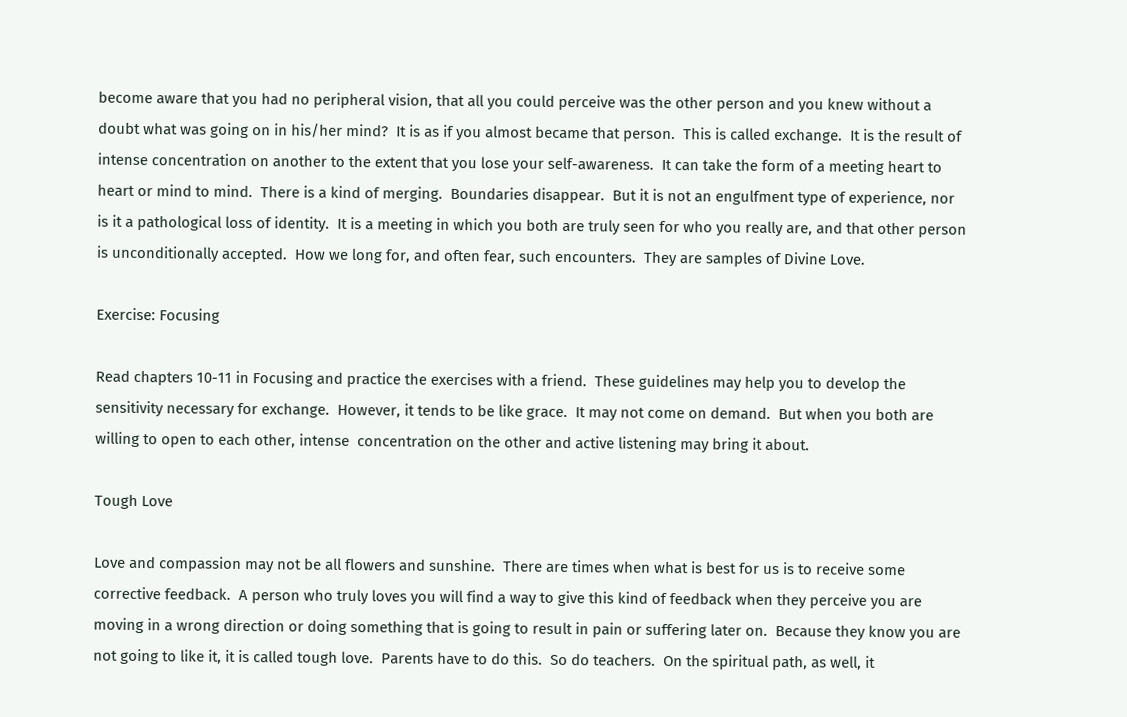become aware that you had no peripheral vision, that all you could perceive was the other person and you knew without a doubt what was going on in his/her mind?  It is as if you almost became that person.  This is called exchange.  It is the result of intense concentration on another to the extent that you lose your self-awareness.  It can take the form of a meeting heart to heart or mind to mind.  There is a kind of merging.  Boundaries disappear.  But it is not an engulfment type of experience, nor is it a pathological loss of identity.  It is a meeting in which you both are truly seen for who you really are, and that other person is unconditionally accepted.  How we long for, and often fear, such encounters.  They are samples of Divine Love.

Exercise: Focusing

Read chapters 10-11 in Focusing and practice the exercises with a friend.  These guidelines may help you to develop the sensitivity necessary for exchange.  However, it tends to be like grace.  It may not come on demand.  But when you both are willing to open to each other, intense  concentration on the other and active listening may bring it about.

Tough Love

Love and compassion may not be all flowers and sunshine.  There are times when what is best for us is to receive some corrective feedback.  A person who truly loves you will find a way to give this kind of feedback when they perceive you are moving in a wrong direction or doing something that is going to result in pain or suffering later on.  Because they know you are not going to like it, it is called tough love.  Parents have to do this.  So do teachers.  On the spiritual path, as well, it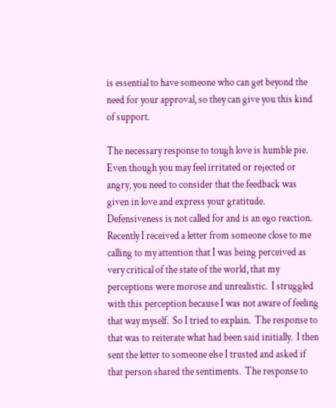is essential to have someone who can get beyond the need for your approval, so they can give you this kind of support.

The necessary response to tough love is humble pie.  Even though you may feel irritated or rejected or angry, you need to consider that the feedback was given in love and express your gratitude.  Defensiveness is not called for and is an ego reaction.  Recently I received a letter from someone close to me calling to my attention that I was being perceived as very critical of the state of the world, that my perceptions were morose and unrealistic.  I struggled with this perception because I was not aware of feeling that way myself.  So I tried to explain.  The response to that was to reiterate what had been said initially.  I then sent the letter to someone else I trusted and asked if that person shared the sentiments.  The response to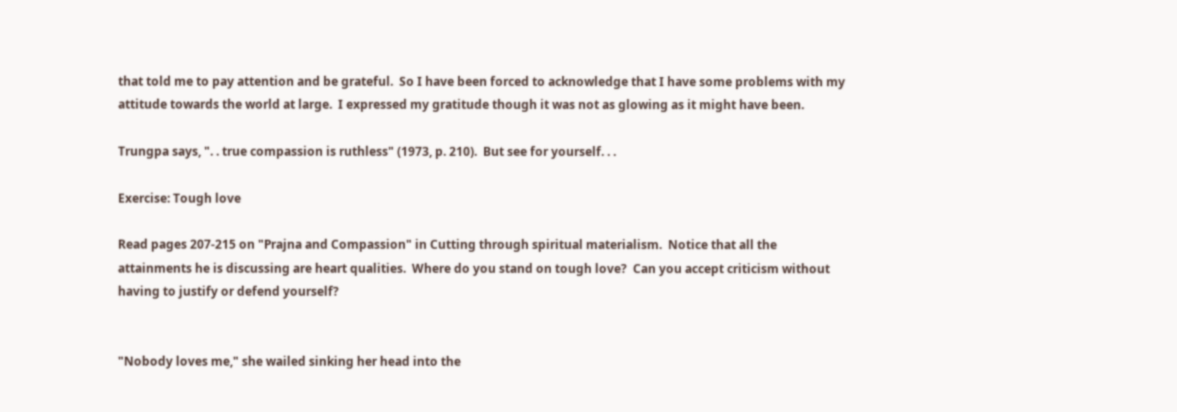that told me to pay attention and be grateful.  So I have been forced to acknowledge that I have some problems with my attitude towards the world at large.  I expressed my gratitude though it was not as glowing as it might have been.

Trungpa says, ". . true compassion is ruthless" (1973, p. 210).  But see for yourself. . .

Exercise: Tough love

Read pages 207-215 on "Prajna and Compassion" in Cutting through spiritual materialism.  Notice that all the attainments he is discussing are heart qualities.  Where do you stand on tough love?  Can you accept criticism without having to justify or defend yourself?


"Nobody loves me," she wailed sinking her head into the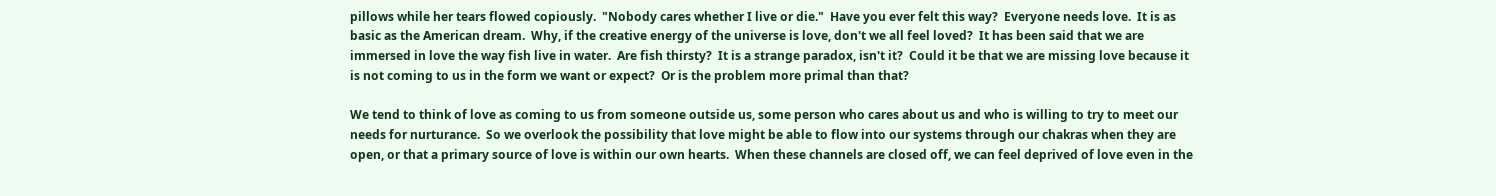pillows while her tears flowed copiously.  "Nobody cares whether I live or die."  Have you ever felt this way?  Everyone needs love.  It is as basic as the American dream.  Why, if the creative energy of the universe is love, don't we all feel loved?  It has been said that we are immersed in love the way fish live in water.  Are fish thirsty?  It is a strange paradox, isn't it?  Could it be that we are missing love because it is not coming to us in the form we want or expect?  Or is the problem more primal than that?

We tend to think of love as coming to us from someone outside us, some person who cares about us and who is willing to try to meet our needs for nurturance.  So we overlook the possibility that love might be able to flow into our systems through our chakras when they are open, or that a primary source of love is within our own hearts.  When these channels are closed off, we can feel deprived of love even in the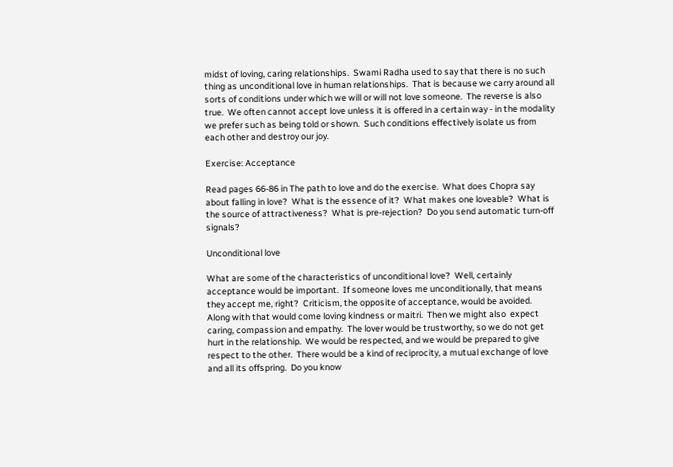midst of loving, caring relationships.  Swami Radha used to say that there is no such thing as unconditional love in human relationships.  That is because we carry around all sorts of conditions under which we will or will not love someone.  The reverse is also true.  We often cannot accept love unless it is offered in a certain way - in the modality we prefer such as being told or shown.  Such conditions effectively isolate us from each other and destroy our joy.

Exercise: Acceptance

Read pages 66-86 in The path to love and do the exercise.  What does Chopra say about falling in love?  What is the essence of it?  What makes one loveable?  What is the source of attractiveness?  What is pre-rejection?  Do you send automatic turn-off signals?

Unconditional love

What are some of the characteristics of unconditional love?  Well, certainly acceptance would be important.  If someone loves me unconditionally, that means they accept me, right?  Criticism, the opposite of acceptance, would be avoided.  Along with that would come loving kindness or maitri.  Then we might also  expect caring, compassion and empathy.  The lover would be trustworthy, so we do not get hurt in the relationship.  We would be respected, and we would be prepared to give respect to the other.  There would be a kind of reciprocity, a mutual exchange of love and all its offspring.  Do you know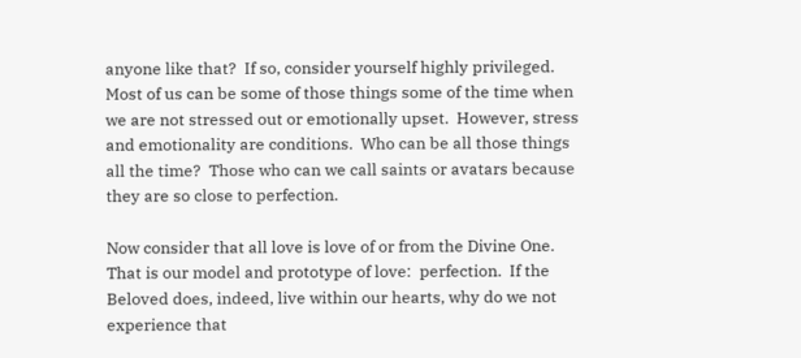anyone like that?  If so, consider yourself highly privileged.  Most of us can be some of those things some of the time when we are not stressed out or emotionally upset.  However, stress and emotionality are conditions.  Who can be all those things all the time?  Those who can we call saints or avatars because they are so close to perfection.

Now consider that all love is love of or from the Divine One.  That is our model and prototype of love:  perfection.  If the Beloved does, indeed, live within our hearts, why do we not experience that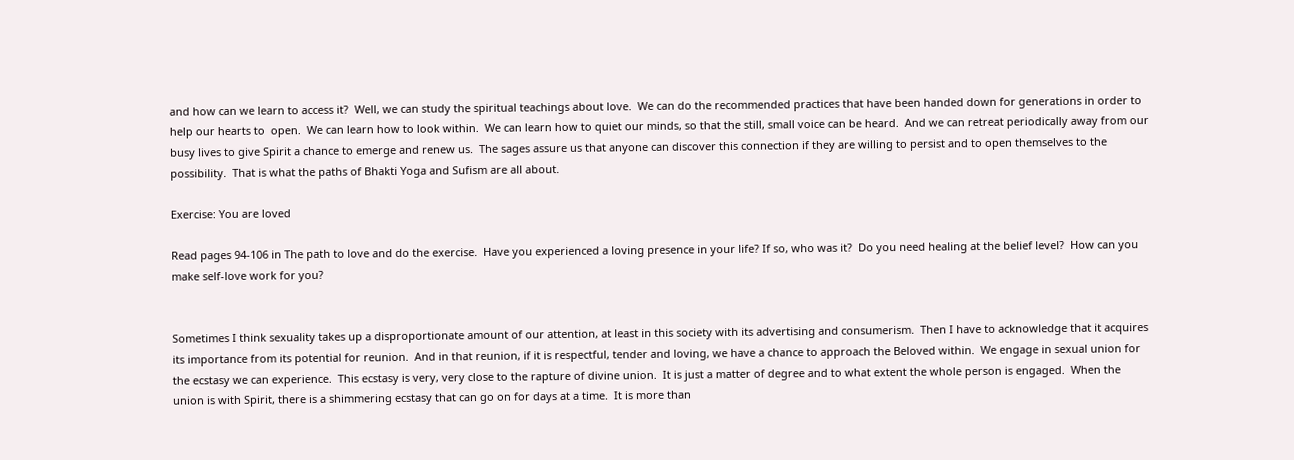and how can we learn to access it?  Well, we can study the spiritual teachings about love.  We can do the recommended practices that have been handed down for generations in order to help our hearts to  open.  We can learn how to look within.  We can learn how to quiet our minds, so that the still, small voice can be heard.  And we can retreat periodically away from our busy lives to give Spirit a chance to emerge and renew us.  The sages assure us that anyone can discover this connection if they are willing to persist and to open themselves to the possibility.  That is what the paths of Bhakti Yoga and Sufism are all about.

Exercise: You are loved

Read pages 94-106 in The path to love and do the exercise.  Have you experienced a loving presence in your life? If so, who was it?  Do you need healing at the belief level?  How can you make self-love work for you?


Sometimes I think sexuality takes up a disproportionate amount of our attention, at least in this society with its advertising and consumerism.  Then I have to acknowledge that it acquires its importance from its potential for reunion.  And in that reunion, if it is respectful, tender and loving, we have a chance to approach the Beloved within.  We engage in sexual union for the ecstasy we can experience.  This ecstasy is very, very close to the rapture of divine union.  It is just a matter of degree and to what extent the whole person is engaged.  When the union is with Spirit, there is a shimmering ecstasy that can go on for days at a time.  It is more than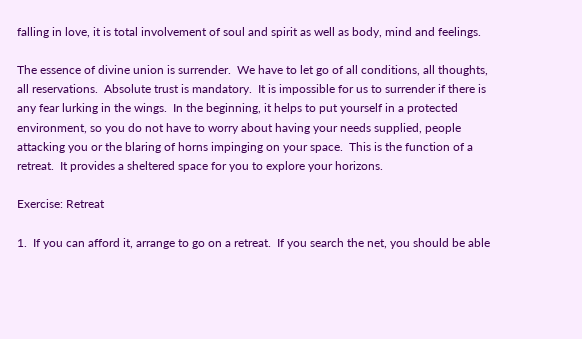falling in love, it is total involvement of soul and spirit as well as body, mind and feelings.

The essence of divine union is surrender.  We have to let go of all conditions, all thoughts, all reservations.  Absolute trust is mandatory.  It is impossible for us to surrender if there is any fear lurking in the wings.  In the beginning, it helps to put yourself in a protected environment, so you do not have to worry about having your needs supplied, people attacking you or the blaring of horns impinging on your space.  This is the function of a retreat.  It provides a sheltered space for you to explore your horizons.

Exercise: Retreat

1.  If you can afford it, arrange to go on a retreat.  If you search the net, you should be able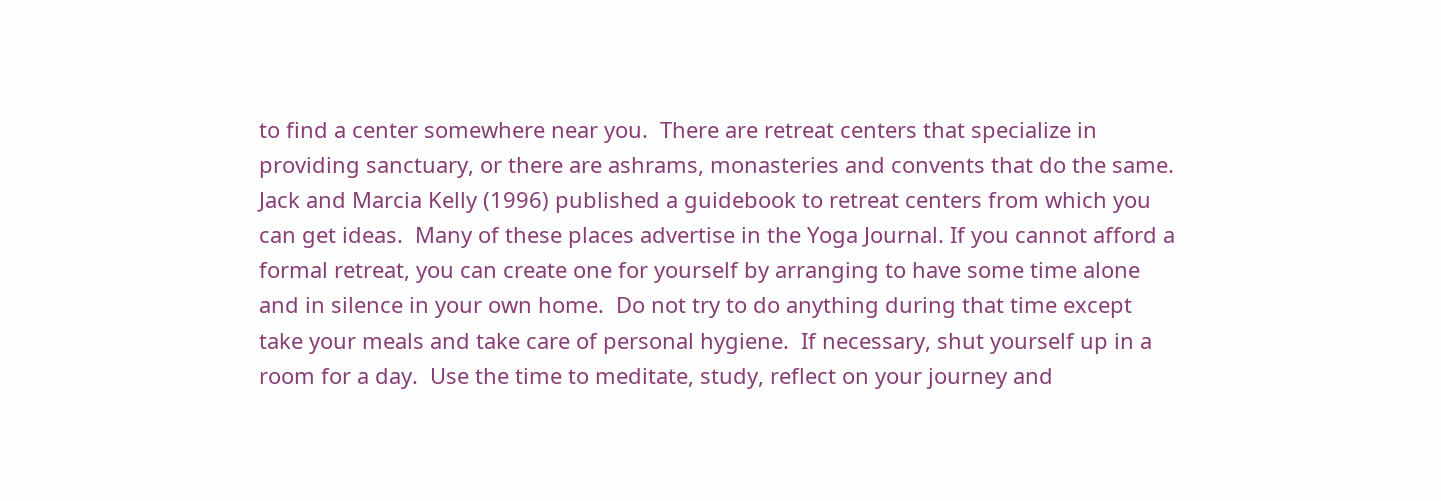to find a center somewhere near you.  There are retreat centers that specialize in providing sanctuary, or there are ashrams, monasteries and convents that do the same.  Jack and Marcia Kelly (1996) published a guidebook to retreat centers from which you can get ideas.  Many of these places advertise in the Yoga Journal. If you cannot afford a formal retreat, you can create one for yourself by arranging to have some time alone and in silence in your own home.  Do not try to do anything during that time except take your meals and take care of personal hygiene.  If necessary, shut yourself up in a room for a day.  Use the time to meditate, study, reflect on your journey and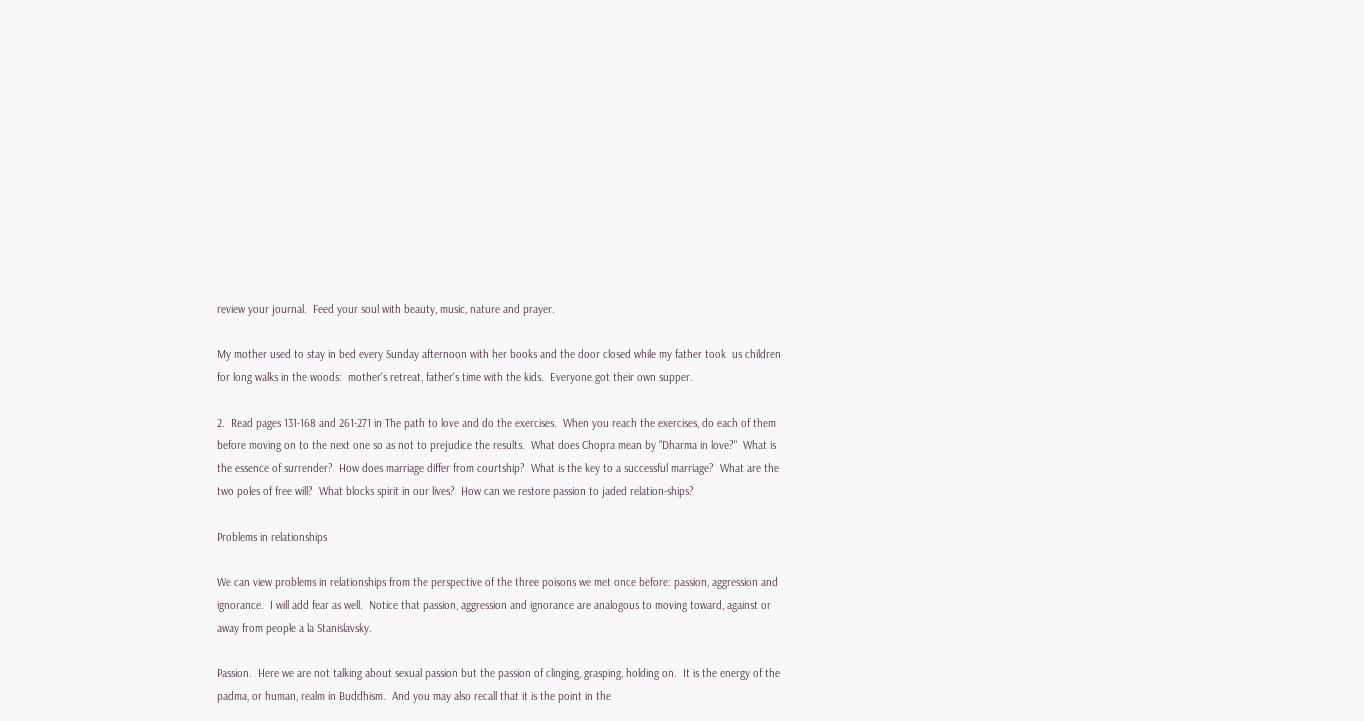review your journal.  Feed your soul with beauty, music, nature and prayer.

My mother used to stay in bed every Sunday afternoon with her books and the door closed while my father took  us children for long walks in the woods:  mother's retreat, father's time with the kids.  Everyone got their own supper.

2.  Read pages 131-168 and 261-271 in The path to love and do the exercises.  When you reach the exercises, do each of them before moving on to the next one so as not to prejudice the results.  What does Chopra mean by "Dharma in love?"  What is the essence of surrender?  How does marriage differ from courtship?  What is the key to a successful marriage?  What are the two poles of free will?  What blocks spirit in our lives?  How can we restore passion to jaded relation-ships?

Problems in relationships

We can view problems in relationships from the perspective of the three poisons we met once before: passion, aggression and ignorance.  I will add fear as well.  Notice that passion, aggression and ignorance are analogous to moving toward, against or away from people a la Stanislavsky.

Passion.  Here we are not talking about sexual passion but the passion of clinging, grasping, holding on.  It is the energy of the padma, or human, realm in Buddhism.  And you may also recall that it is the point in the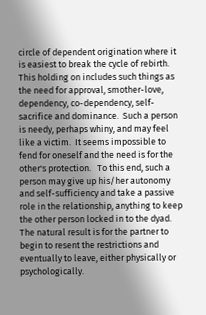circle of dependent origination where it is easiest to break the cycle of rebirth.  This holding on includes such things as the need for approval, smother-love, dependency, co-dependency, self-sacrifice and dominance.  Such a person is needy, perhaps whiny, and may feel like a victim.  It seems impossible to fend for oneself and the need is for the other's protection.   To this end, such a  person may give up his/her autonomy and self-sufficiency and take a passive role in the relationship, anything to keep the other person locked in to the dyad.  The natural result is for the partner to begin to resent the restrictions and eventually to leave, either physically or psychologically.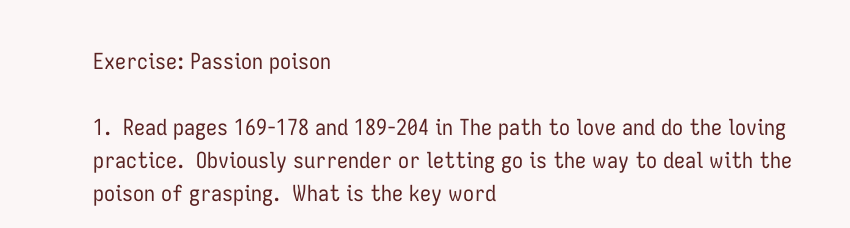Exercise: Passion poison

1.  Read pages 169-178 and 189-204 in The path to love and do the loving practice.  Obviously surrender or letting go is the way to deal with the poison of grasping.  What is the key word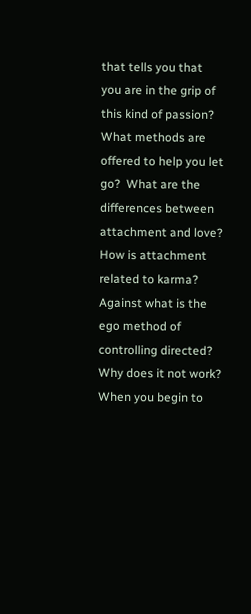that tells you that you are in the grip of this kind of passion?  What methods are offered to help you let go?  What are the differences between attachment and love? How is attachment related to karma?  Against what is the ego method of controlling directed?  Why does it not work?  When you begin to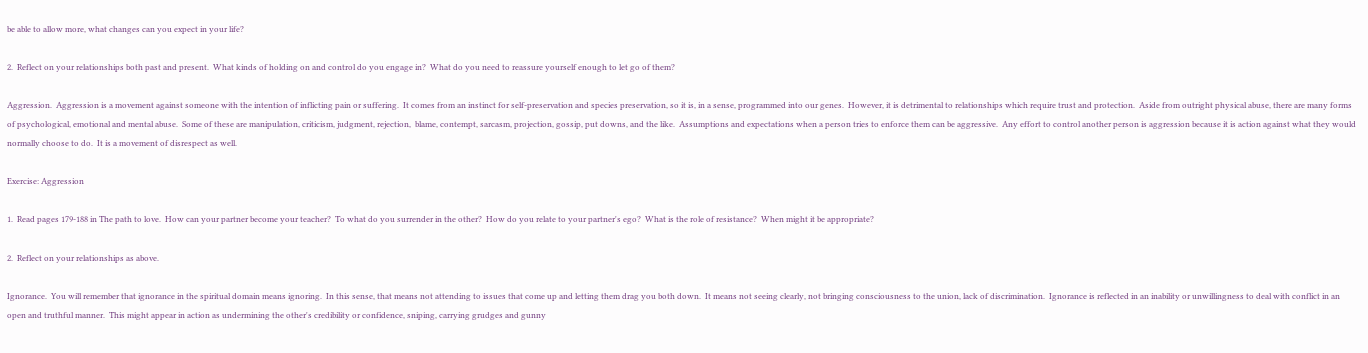be able to allow more, what changes can you expect in your life?

2.  Reflect on your relationships both past and present.  What kinds of holding on and control do you engage in?  What do you need to reassure yourself enough to let go of them?

Aggression.  Aggression is a movement against someone with the intention of inflicting pain or suffering.  It comes from an instinct for self-preservation and species preservation, so it is, in a sense, programmed into our genes.  However, it is detrimental to relationships which require trust and protection.  Aside from outright physical abuse, there are many forms of psychological, emotional and mental abuse.  Some of these are manipulation, criticism, judgment, rejection,  blame, contempt, sarcasm, projection, gossip, put downs, and the like.  Assumptions and expectations when a person tries to enforce them can be aggressive.  Any effort to control another person is aggression because it is action against what they would normally choose to do.  It is a movement of disrespect as well.

Exercise: Aggression

1.  Read pages 179-188 in The path to love.  How can your partner become your teacher?  To what do you surrender in the other?  How do you relate to your partner's ego?  What is the role of resistance?  When might it be appropriate?

2.  Reflect on your relationships as above.

Ignorance.  You will remember that ignorance in the spiritual domain means ignoring.  In this sense, that means not attending to issues that come up and letting them drag you both down.  It means not seeing clearly, not bringing consciousness to the union, lack of discrimination.  Ignorance is reflected in an inability or unwillingness to deal with conflict in an open and truthful manner.  This might appear in action as undermining the other's credibility or confidence, sniping, carrying grudges and gunny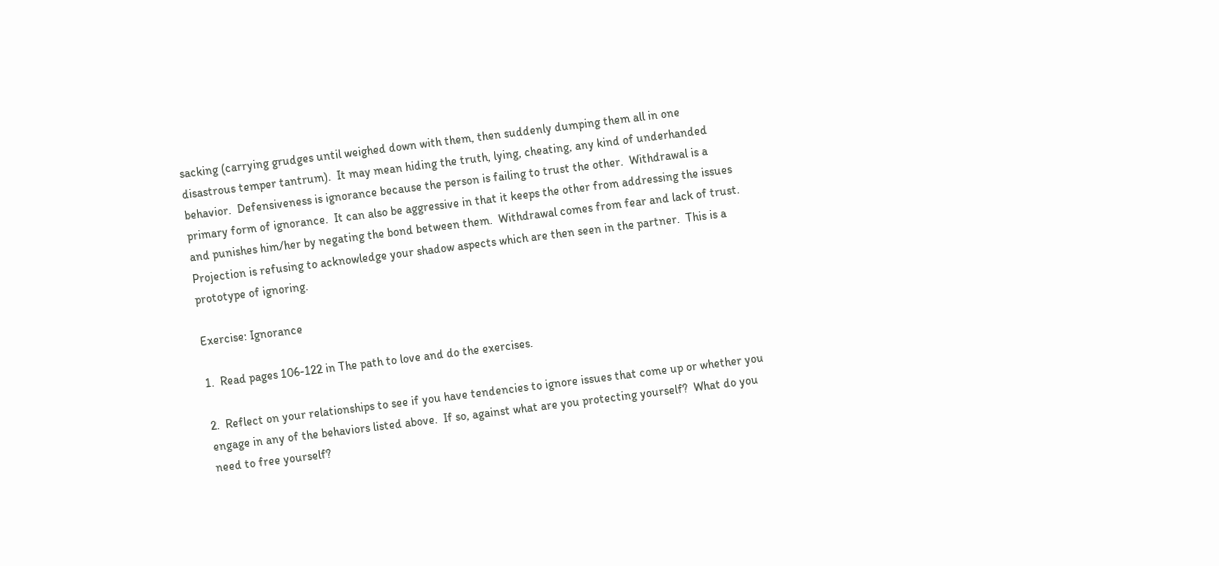sacking (carrying grudges until weighed down with them, then suddenly dumping them all in one disastrous temper tantrum).  It may mean hiding the truth, lying, cheating, any kind of underhanded behavior.  Defensiveness is ignorance because the person is failing to trust the other.  Withdrawal is a primary form of ignorance.  It can also be aggressive in that it keeps the other from addressing the issues and punishes him/her by negating the bond between them.  Withdrawal comes from fear and lack of trust.  Projection is refusing to acknowledge your shadow aspects which are then seen in the partner.  This is a prototype of ignoring.

Exercise: Ignorance

1.  Read pages 106-122 in The path to love and do the exercises.

2.  Reflect on your relationships to see if you have tendencies to ignore issues that come up or whether you engage in any of the behaviors listed above.  If so, against what are you protecting yourself?  What do you need to free yourself?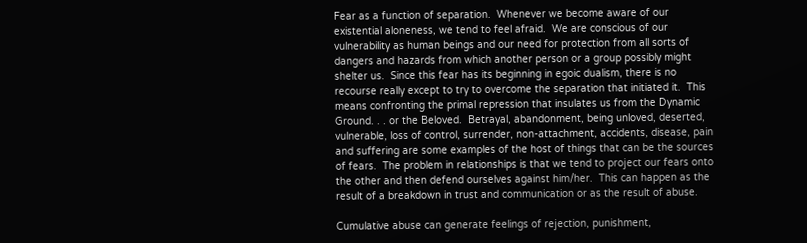Fear as a function of separation.  Whenever we become aware of our existential aloneness, we tend to feel afraid.  We are conscious of our vulnerability as human beings and our need for protection from all sorts of dangers and hazards from which another person or a group possibly might shelter us.  Since this fear has its beginning in egoic dualism, there is no recourse really except to try to overcome the separation that initiated it.  This means confronting the primal repression that insulates us from the Dynamic Ground. . . or the Beloved.  Betrayal, abandonment, being unloved, deserted, vulnerable, loss of control, surrender, non-attachment, accidents, disease, pain and suffering are some examples of the host of things that can be the sources of fears.  The problem in relationships is that we tend to project our fears onto the other and then defend ourselves against him/her.  This can happen as the result of a breakdown in trust and communication or as the result of abuse.

Cumulative abuse can generate feelings of rejection, punishment,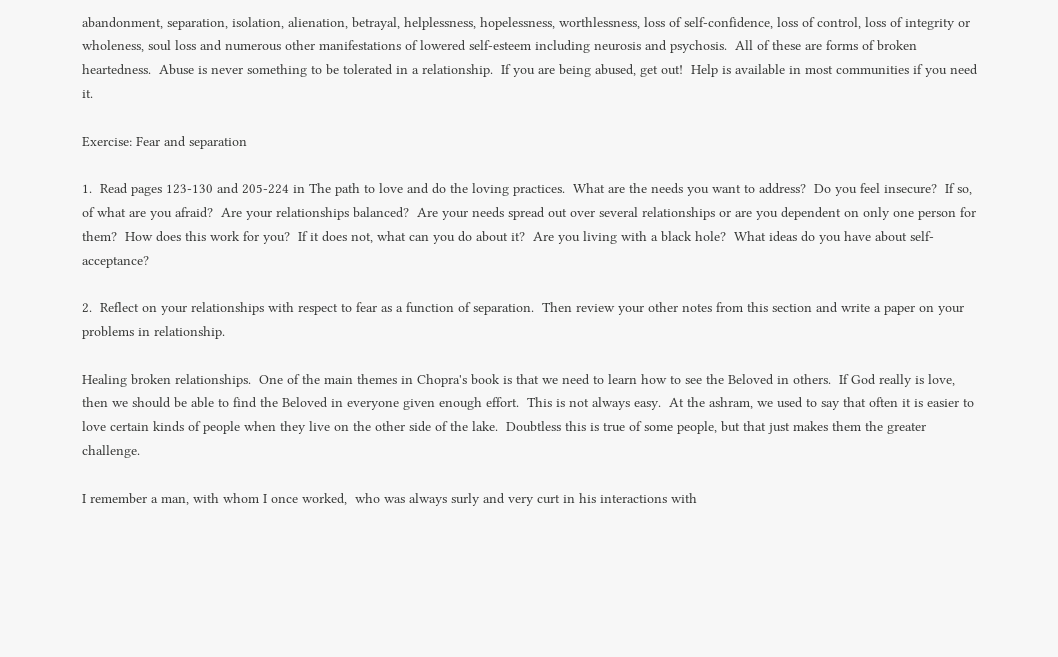abandonment, separation, isolation, alienation, betrayal, helplessness, hopelessness, worthlessness, loss of self-confidence, loss of control, loss of integrity or wholeness, soul loss and numerous other manifestations of lowered self-esteem including neurosis and psychosis.  All of these are forms of broken heartedness.  Abuse is never something to be tolerated in a relationship.  If you are being abused, get out!  Help is available in most communities if you need it.

Exercise: Fear and separation

1.  Read pages 123-130 and 205-224 in The path to love and do the loving practices.  What are the needs you want to address?  Do you feel insecure?  If so, of what are you afraid?  Are your relationships balanced?  Are your needs spread out over several relationships or are you dependent on only one person for them?  How does this work for you?  If it does not, what can you do about it?  Are you living with a black hole?  What ideas do you have about self-acceptance?

2.  Reflect on your relationships with respect to fear as a function of separation.  Then review your other notes from this section and write a paper on your problems in relationship.

Healing broken relationships.  One of the main themes in Chopra's book is that we need to learn how to see the Beloved in others.  If God really is love, then we should be able to find the Beloved in everyone given enough effort.  This is not always easy.  At the ashram, we used to say that often it is easier to love certain kinds of people when they live on the other side of the lake.  Doubtless this is true of some people, but that just makes them the greater challenge.

I remember a man, with whom I once worked,  who was always surly and very curt in his interactions with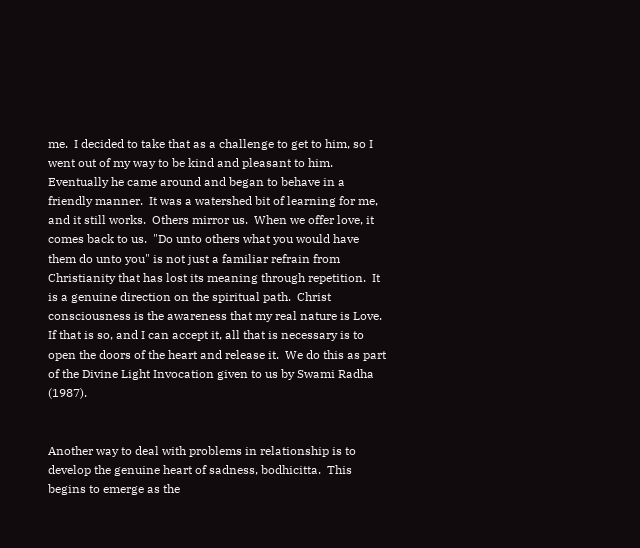me.  I decided to take that as a challenge to get to him, so I went out of my way to be kind and pleasant to him.  Eventually he came around and began to behave in a friendly manner.  It was a watershed bit of learning for me, and it still works.  Others mirror us.  When we offer love, it comes back to us.  "Do unto others what you would have them do unto you" is not just a familiar refrain from Christianity that has lost its meaning through repetition.  It is a genuine direction on the spiritual path.  Christ consciousness is the awareness that my real nature is Love.  If that is so, and I can accept it, all that is necessary is to open the doors of the heart and release it.  We do this as part of the Divine Light Invocation given to us by Swami Radha (1987).


Another way to deal with problems in relationship is to develop the genuine heart of sadness, bodhicitta.  This begins to emerge as the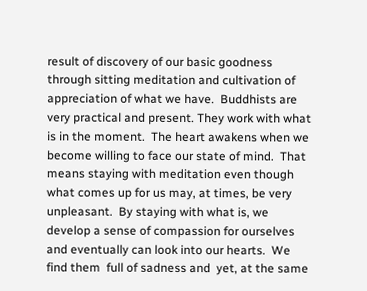result of discovery of our basic goodness through sitting meditation and cultivation of appreciation of what we have.  Buddhists are very practical and present. They work with what is in the moment.  The heart awakens when we become willing to face our state of mind.  That means staying with meditation even though what comes up for us may, at times, be very unpleasant.  By staying with what is, we develop a sense of compassion for ourselves and eventually can look into our hearts.  We find them  full of sadness and  yet, at the same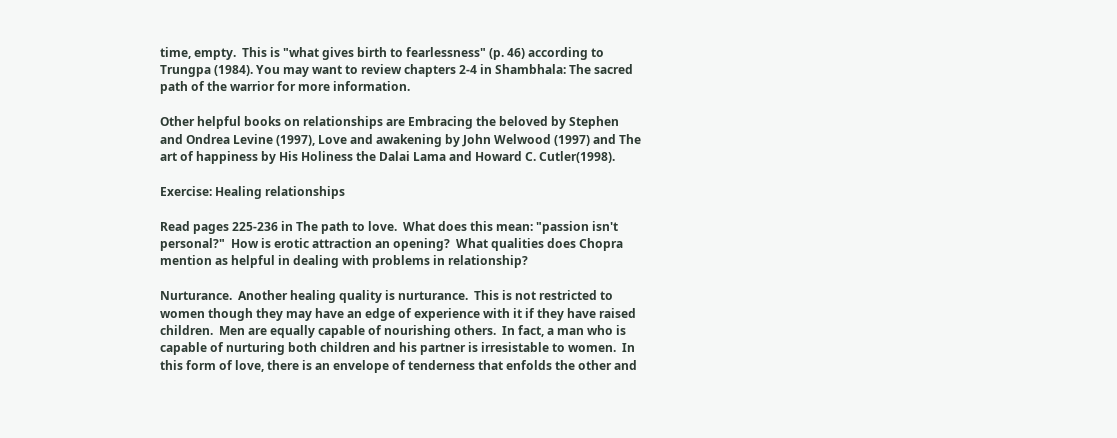time, empty.  This is "what gives birth to fearlessness" (p. 46) according to Trungpa (1984). You may want to review chapters 2-4 in Shambhala: The sacred path of the warrior for more information.

Other helpful books on relationships are Embracing the beloved by Stephen and Ondrea Levine (1997), Love and awakening by John Welwood (1997) and The art of happiness by His Holiness the Dalai Lama and Howard C. Cutler(1998).

Exercise: Healing relationships

Read pages 225-236 in The path to love.  What does this mean: "passion isn't personal?"  How is erotic attraction an opening?  What qualities does Chopra mention as helpful in dealing with problems in relationship?

Nurturance.  Another healing quality is nurturance.  This is not restricted to women though they may have an edge of experience with it if they have raised children.  Men are equally capable of nourishing others.  In fact, a man who is capable of nurturing both children and his partner is irresistable to women.  In this form of love, there is an envelope of tenderness that enfolds the other and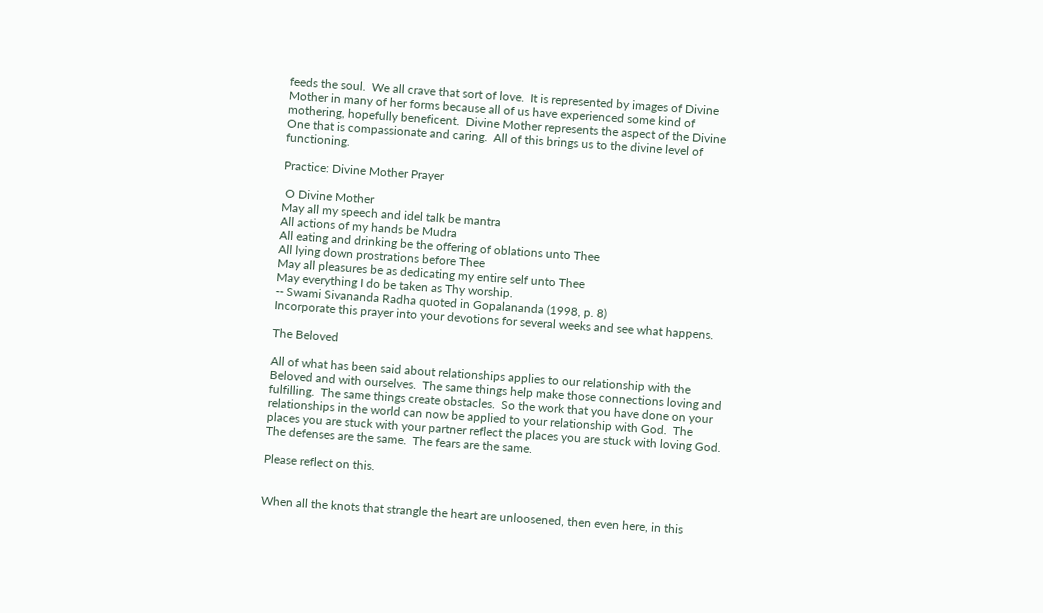feeds the soul.  We all crave that sort of love.  It is represented by images of Divine Mother in many of her forms because all of us have experienced some kind of mothering, hopefully beneficent.  Divine Mother represents the aspect of the Divine One that is compassionate and caring.  All of this brings us to the divine level of functioning.

Practice: Divine Mother Prayer

 O Divine Mother
May all my speech and idel talk be mantra
All actions of my hands be Mudra
All eating and drinking be the offering of oblations unto Thee
All lying down prostrations before Thee
May all pleasures be as dedicating my entire self unto Thee
May everything I do be taken as Thy worship.
-- Swami Sivananda Radha quoted in Gopalananda (1998, p. 8)
Incorporate this prayer into your devotions for several weeks and see what happens.

The Beloved

All of what has been said about relationships applies to our relationship with the Beloved and with ourselves.  The same things help make those connections loving and fulfilling.  The same things create obstacles.  So the work that you have done on your relationships in the world can now be applied to your relationship with God.  The places you are stuck with your partner reflect the places you are stuck with loving God.  The defenses are the same.  The fears are the same.

Please reflect on this.


When all the knots that strangle the heart are unloosened, then even here, in this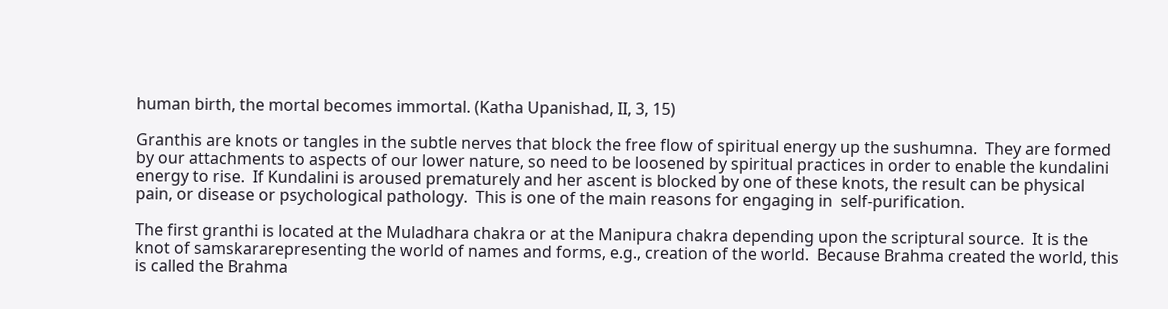human birth, the mortal becomes immortal. (Katha Upanishad, II, 3, 15)

Granthis are knots or tangles in the subtle nerves that block the free flow of spiritual energy up the sushumna.  They are formed by our attachments to aspects of our lower nature, so need to be loosened by spiritual practices in order to enable the kundalini energy to rise.  If Kundalini is aroused prematurely and her ascent is blocked by one of these knots, the result can be physical pain, or disease or psychological pathology.  This is one of the main reasons for engaging in  self-purification.

The first granthi is located at the Muladhara chakra or at the Manipura chakra depending upon the scriptural source.  It is the knot of samskararepresenting the world of names and forms, e.g., creation of the world.  Because Brahma created the world, this is called the Brahma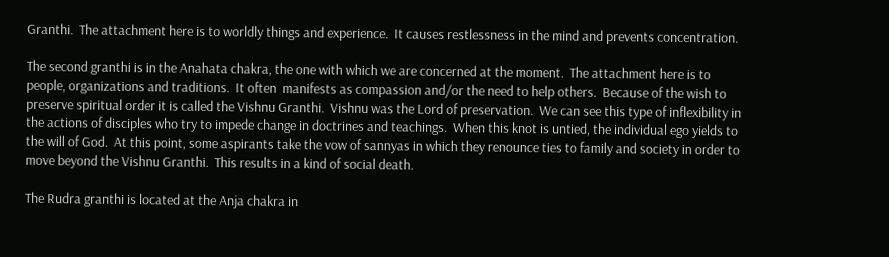Granthi.  The attachment here is to worldly things and experience.  It causes restlessness in the mind and prevents concentration.

The second granthi is in the Anahata chakra, the one with which we are concerned at the moment.  The attachment here is to people, organizations and traditions.  It often  manifests as compassion and/or the need to help others.  Because of the wish to preserve spiritual order it is called the Vishnu Granthi.  Vishnu was the Lord of preservation.  We can see this type of inflexibility in the actions of disciples who try to impede change in doctrines and teachings.  When this knot is untied, the individual ego yields to the will of God.  At this point, some aspirants take the vow of sannyas in which they renounce ties to family and society in order to move beyond the Vishnu Granthi.  This results in a kind of social death.

The Rudra granthi is located at the Anja chakra in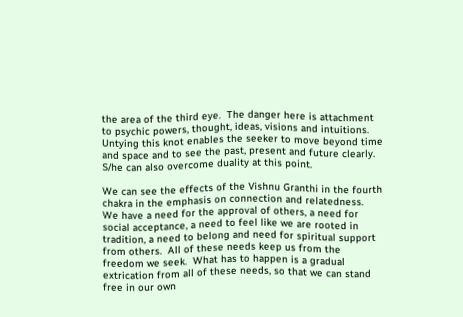the area of the third eye.  The danger here is attachment to psychic powers, thought, ideas, visions and intuitions.  Untying this knot enables the seeker to move beyond time and space and to see the past, present and future clearly.  S/he can also overcome duality at this point.

We can see the effects of the Vishnu Granthi in the fourth chakra in the emphasis on connection and relatedness.  We have a need for the approval of others, a need for social acceptance, a need to feel like we are rooted in tradition, a need to belong and need for spiritual support from others.  All of these needs keep us from the freedom we seek.  What has to happen is a gradual extrication from all of these needs, so that we can stand free in our own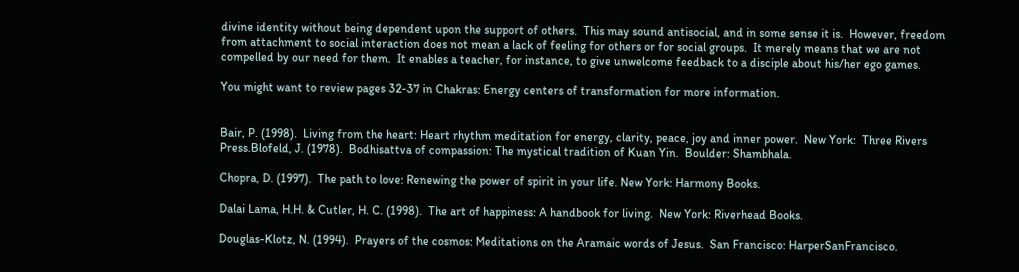divine identity without being dependent upon the support of others.  This may sound antisocial, and in some sense it is.  However, freedom from attachment to social interaction does not mean a lack of feeling for others or for social groups.  It merely means that we are not compelled by our need for them.  It enables a teacher, for instance, to give unwelcome feedback to a disciple about his/her ego games.

You might want to review pages 32-37 in Chakras: Energy centers of transformation for more information.


Bair, P. (1998).  Living from the heart: Heart rhythm meditation for energy, clarity, peace, joy and inner power.  New York:  Three Rivers Press.Blofeld, J. (1978).  Bodhisattva of compassion: The mystical tradition of Kuan Yin.  Boulder: Shambhala.

Chopra, D. (1997).  The path to love: Renewing the power of spirit in your life. New York: Harmony Books.

Dalai Lama, H.H. & Cutler, H. C. (1998).  The art of happiness: A handbook for living.  New York: Riverhead Books.

Douglas-Klotz, N. (1994).  Prayers of the cosmos: Meditations on the Aramaic words of Jesus.  San Francisco: HarperSanFrancisco.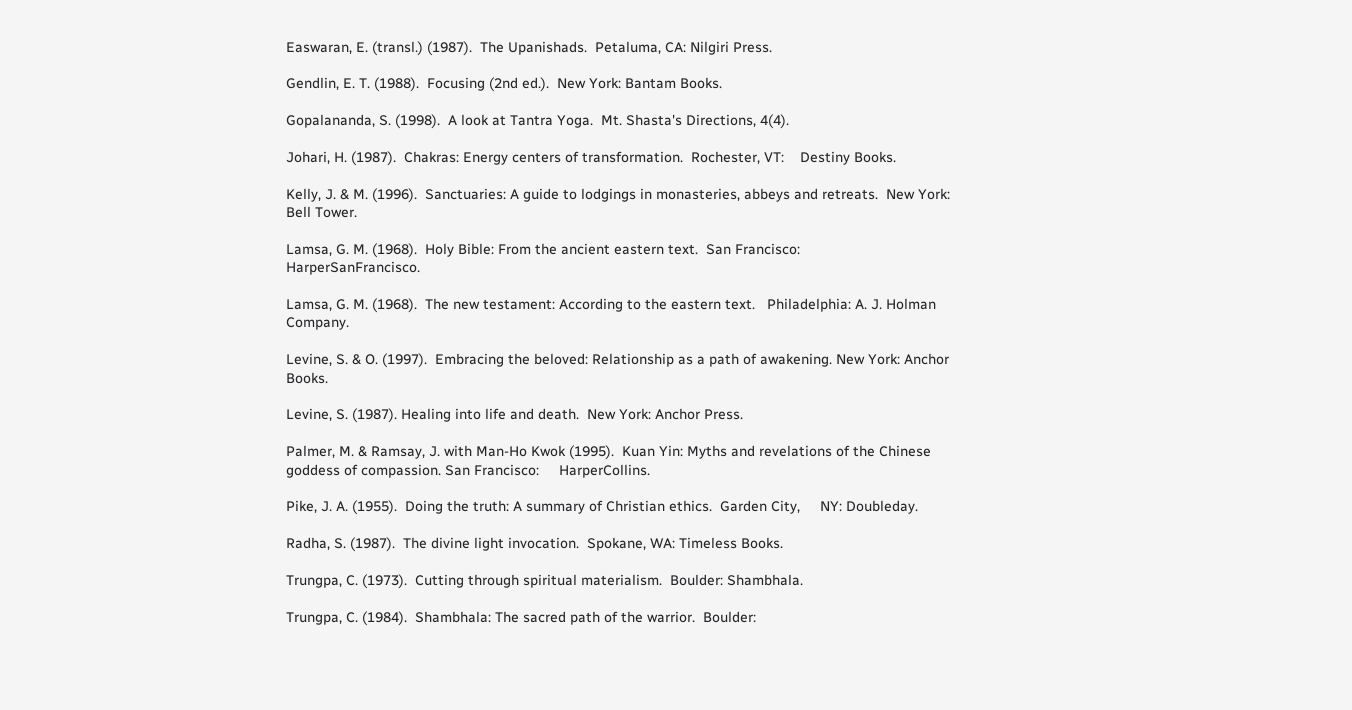Easwaran, E. (transl.) (1987).  The Upanishads.  Petaluma, CA: Nilgiri Press.

Gendlin, E. T. (1988).  Focusing (2nd ed.).  New York: Bantam Books.

Gopalananda, S. (1998).  A look at Tantra Yoga.  Mt. Shasta's Directions, 4(4).

Johari, H. (1987).  Chakras: Energy centers of transformation.  Rochester, VT:    Destiny Books.

Kelly, J. & M. (1996).  Sanctuaries: A guide to lodgings in monasteries, abbeys and retreats.  New York: Bell Tower.

Lamsa, G. M. (1968).  Holy Bible: From the ancient eastern text.  San Francisco:      HarperSanFrancisco.

Lamsa, G. M. (1968).  The new testament: According to the eastern text.   Philadelphia: A. J. Holman Company.

Levine, S. & O. (1997).  Embracing the beloved: Relationship as a path of awakening. New York: Anchor Books.

Levine, S. (1987). Healing into life and death.  New York: Anchor Press.

Palmer, M. & Ramsay, J. with Man-Ho Kwok (1995).  Kuan Yin: Myths and revelations of the Chinese goddess of compassion. San Francisco:     HarperCollins.

Pike, J. A. (1955).  Doing the truth: A summary of Christian ethics.  Garden City,     NY: Doubleday.

Radha, S. (1987).  The divine light invocation.  Spokane, WA: Timeless Books.

Trungpa, C. (1973).  Cutting through spiritual materialism.  Boulder: Shambhala.

Trungpa, C. (1984).  Shambhala: The sacred path of the warrior.  Boulder: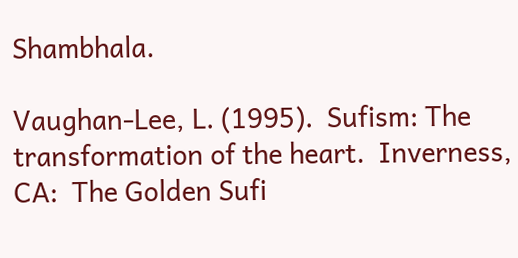Shambhala.

Vaughan-Lee, L. (1995).  Sufism: The transformation of the heart.  Inverness, CA:  The Golden Sufi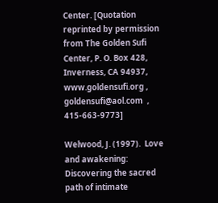Center. [Quotation reprinted by permission from The Golden Sufi Center, P. O. Box 428, Inverness, CA 94937, www.goldensufi.org ,   goldensufi@aol.com  ,  415-663-9773]

Welwood, J. (1997).  Love and awakening: Discovering the sacred path of intimate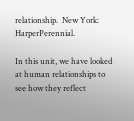relationship.  New York: HarperPerennial.

In this unit, we have looked at human relationships to see how they reflect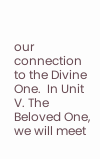our connection to the Divine One.  In Unit V. The Beloved One, we will meet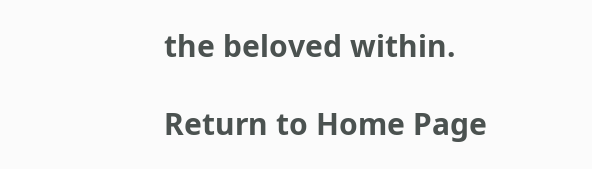the beloved within.

Return to Home Page